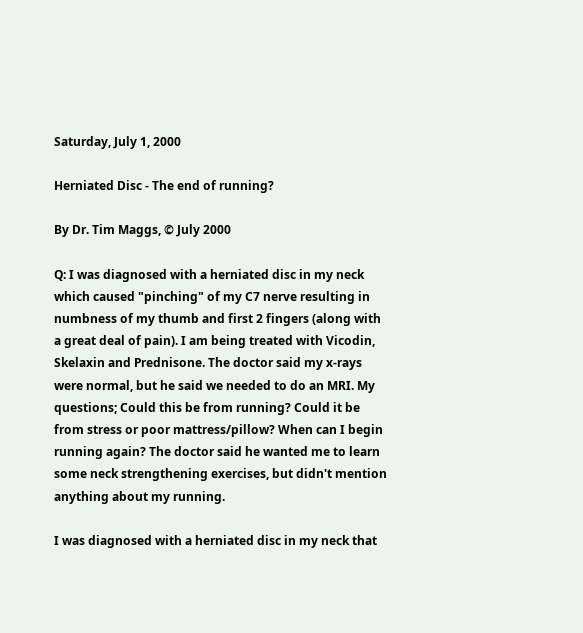Saturday, July 1, 2000

Herniated Disc - The end of running?

By Dr. Tim Maggs, © July 2000

Q: I was diagnosed with a herniated disc in my neck which caused "pinching" of my C7 nerve resulting in numbness of my thumb and first 2 fingers (along with a great deal of pain). I am being treated with Vicodin, Skelaxin and Prednisone. The doctor said my x-rays were normal, but he said we needed to do an MRI. My questions; Could this be from running? Could it be from stress or poor mattress/pillow? When can I begin running again? The doctor said he wanted me to learn some neck strengthening exercises, but didn't mention anything about my running.

I was diagnosed with a herniated disc in my neck that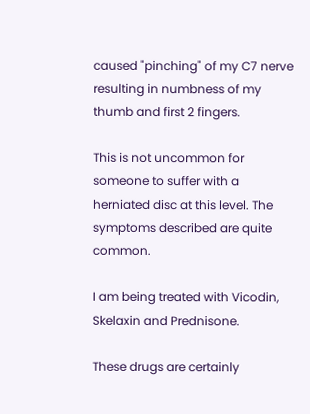caused "pinching" of my C7 nerve resulting in numbness of my thumb and first 2 fingers.

This is not uncommon for someone to suffer with a herniated disc at this level. The symptoms described are quite common.

I am being treated with Vicodin, Skelaxin and Prednisone.

These drugs are certainly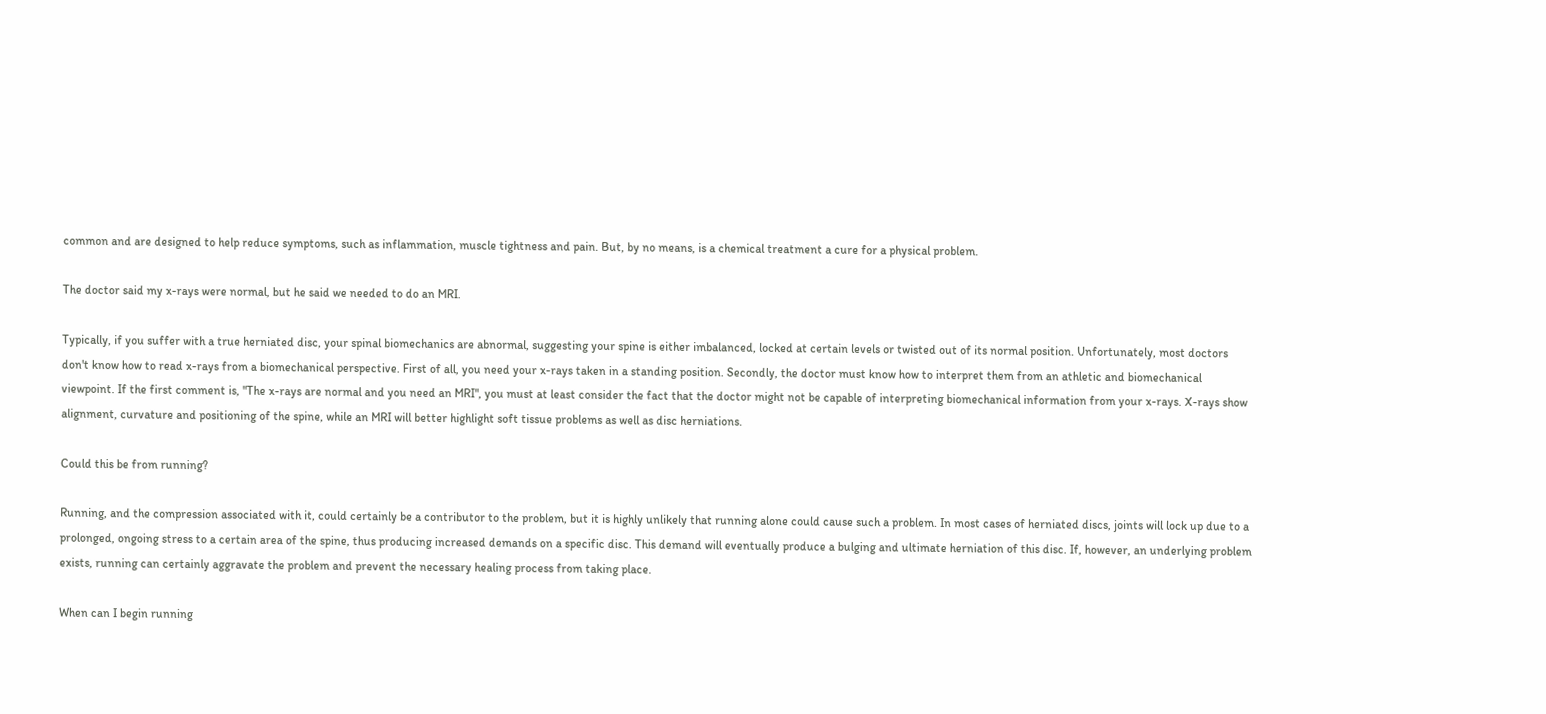common and are designed to help reduce symptoms, such as inflammation, muscle tightness and pain. But, by no means, is a chemical treatment a cure for a physical problem.

The doctor said my x-rays were normal, but he said we needed to do an MRI.

Typically, if you suffer with a true herniated disc, your spinal biomechanics are abnormal, suggesting your spine is either imbalanced, locked at certain levels or twisted out of its normal position. Unfortunately, most doctors don't know how to read x-rays from a biomechanical perspective. First of all, you need your x-rays taken in a standing position. Secondly, the doctor must know how to interpret them from an athletic and biomechanical viewpoint. If the first comment is, "The x-rays are normal and you need an MRI", you must at least consider the fact that the doctor might not be capable of interpreting biomechanical information from your x-rays. X-rays show alignment, curvature and positioning of the spine, while an MRI will better highlight soft tissue problems as well as disc herniations.

Could this be from running?

Running, and the compression associated with it, could certainly be a contributor to the problem, but it is highly unlikely that running alone could cause such a problem. In most cases of herniated discs, joints will lock up due to a prolonged, ongoing stress to a certain area of the spine, thus producing increased demands on a specific disc. This demand will eventually produce a bulging and ultimate herniation of this disc. If, however, an underlying problem exists, running can certainly aggravate the problem and prevent the necessary healing process from taking place.

When can I begin running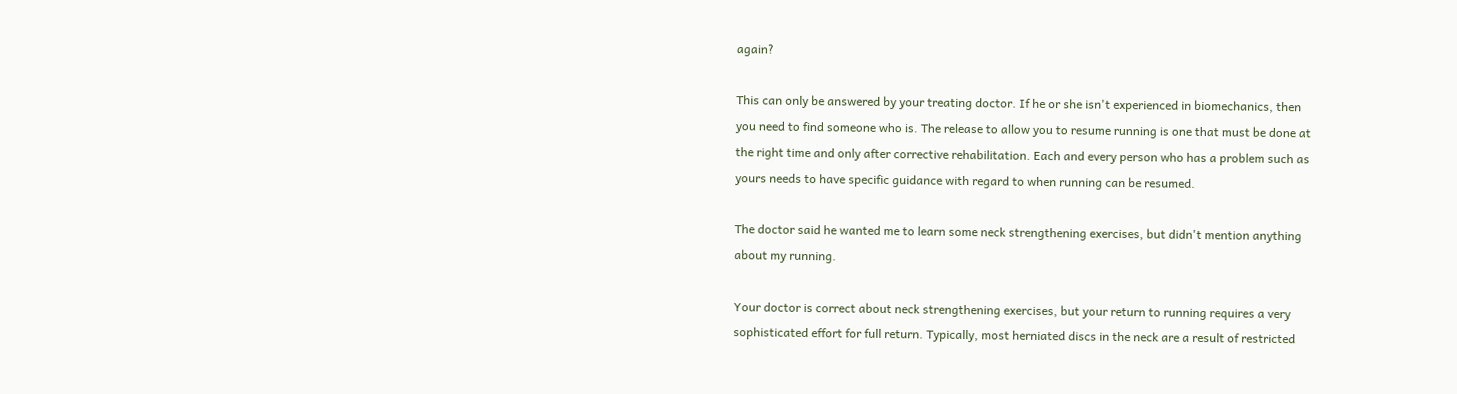again?

This can only be answered by your treating doctor. If he or she isn't experienced in biomechanics, then you need to find someone who is. The release to allow you to resume running is one that must be done at the right time and only after corrective rehabilitation. Each and every person who has a problem such as yours needs to have specific guidance with regard to when running can be resumed.

The doctor said he wanted me to learn some neck strengthening exercises, but didn't mention anything about my running.

Your doctor is correct about neck strengthening exercises, but your return to running requires a very sophisticated effort for full return. Typically, most herniated discs in the neck are a result of restricted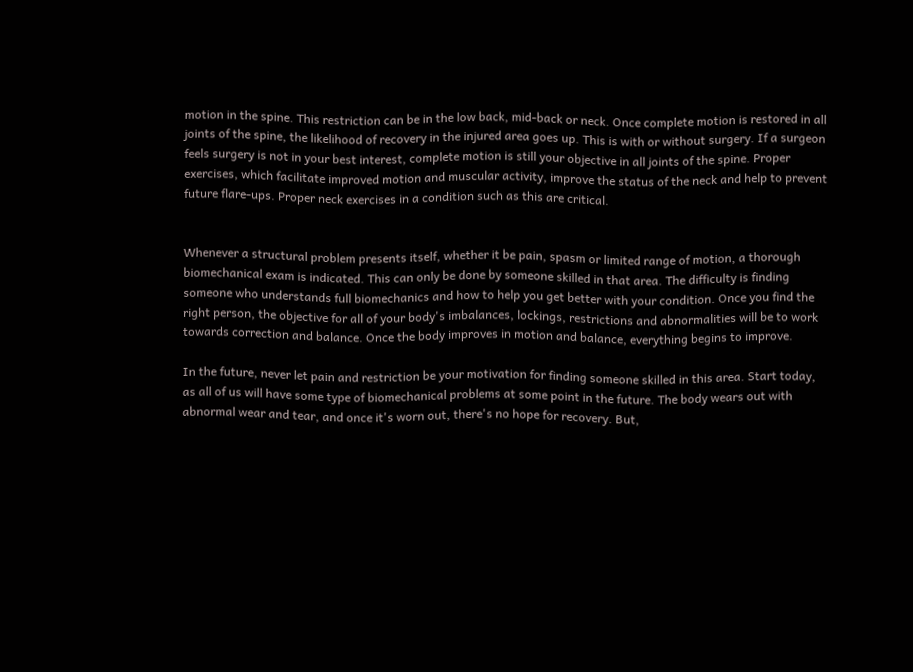motion in the spine. This restriction can be in the low back, mid-back or neck. Once complete motion is restored in all joints of the spine, the likelihood of recovery in the injured area goes up. This is with or without surgery. If a surgeon feels surgery is not in your best interest, complete motion is still your objective in all joints of the spine. Proper exercises, which facilitate improved motion and muscular activity, improve the status of the neck and help to prevent future flare-ups. Proper neck exercises in a condition such as this are critical.


Whenever a structural problem presents itself, whether it be pain, spasm or limited range of motion, a thorough biomechanical exam is indicated. This can only be done by someone skilled in that area. The difficulty is finding someone who understands full biomechanics and how to help you get better with your condition. Once you find the right person, the objective for all of your body's imbalances, lockings, restrictions and abnormalities will be to work towards correction and balance. Once the body improves in motion and balance, everything begins to improve.

In the future, never let pain and restriction be your motivation for finding someone skilled in this area. Start today, as all of us will have some type of biomechanical problems at some point in the future. The body wears out with abnormal wear and tear, and once it's worn out, there's no hope for recovery. But,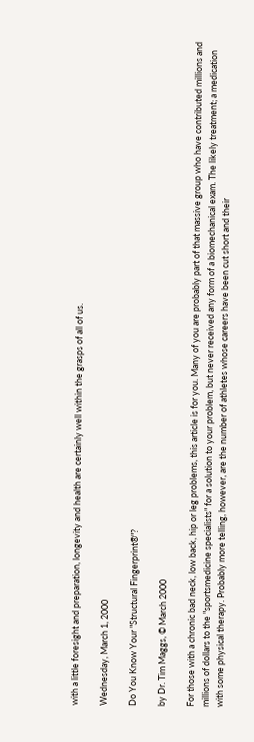with a little foresight and preparation, longevity and health are certainly well within the grasps of all of us.

Wednesday, March 1, 2000

Do You Know Your "Structural Fingerprint®"?

by Dr. Tim Maggs, © March 2000

For those with a chronic bad neck, low back, hip or leg problems, this article is for you. Many of you are probably part of that massive group who have contributed millions and millions of dollars to the "sportsmedicine specialists" for a solution to your problem, but never received any form of a biomechanical exam. The likely treatment; a medication with some physical therapy. Probably more telling, however, are the number of athletes whose careers have been cut short and their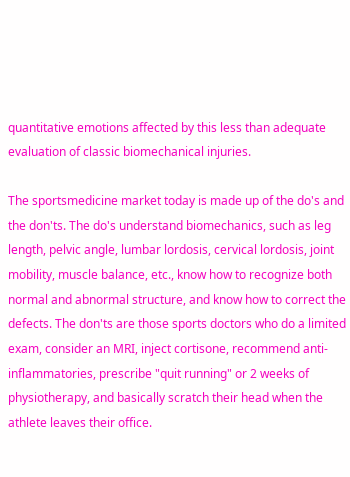quantitative emotions affected by this less than adequate evaluation of classic biomechanical injuries.

The sportsmedicine market today is made up of the do's and the don'ts. The do's understand biomechanics, such as leg length, pelvic angle, lumbar lordosis, cervical lordosis, joint mobility, muscle balance, etc., know how to recognize both normal and abnormal structure, and know how to correct the defects. The don'ts are those sports doctors who do a limited exam, consider an MRI, inject cortisone, recommend anti-inflammatories, prescribe "quit running" or 2 weeks of physiotherapy, and basically scratch their head when the athlete leaves their office.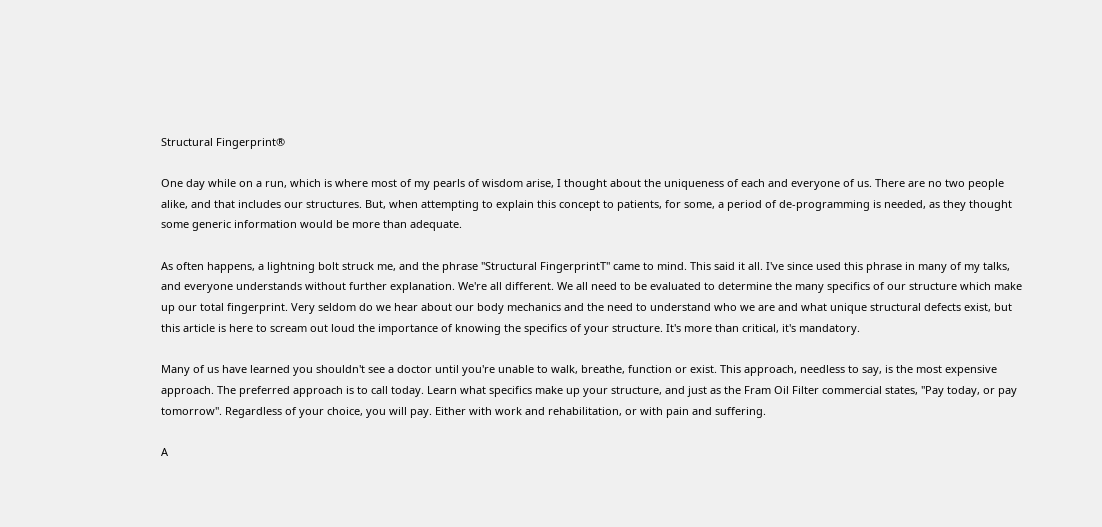Structural Fingerprint®

One day while on a run, which is where most of my pearls of wisdom arise, I thought about the uniqueness of each and everyone of us. There are no two people alike, and that includes our structures. But, when attempting to explain this concept to patients, for some, a period of de-programming is needed, as they thought some generic information would be more than adequate.

As often happens, a lightning bolt struck me, and the phrase "Structural FingerprintT" came to mind. This said it all. I've since used this phrase in many of my talks, and everyone understands without further explanation. We're all different. We all need to be evaluated to determine the many specifics of our structure which make up our total fingerprint. Very seldom do we hear about our body mechanics and the need to understand who we are and what unique structural defects exist, but this article is here to scream out loud the importance of knowing the specifics of your structure. It's more than critical, it's mandatory.

Many of us have learned you shouldn't see a doctor until you're unable to walk, breathe, function or exist. This approach, needless to say, is the most expensive approach. The preferred approach is to call today. Learn what specifics make up your structure, and just as the Fram Oil Filter commercial states, "Pay today, or pay tomorrow". Regardless of your choice, you will pay. Either with work and rehabilitation, or with pain and suffering.

A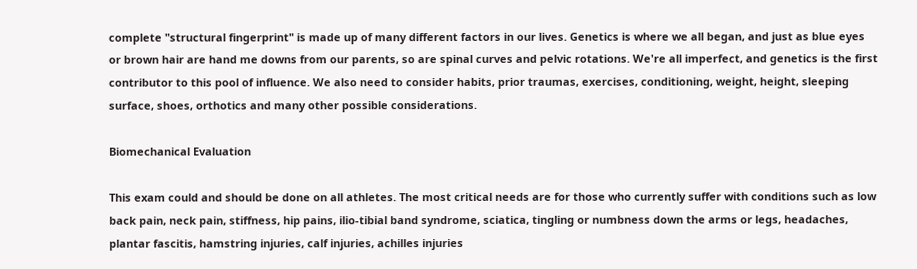complete "structural fingerprint" is made up of many different factors in our lives. Genetics is where we all began, and just as blue eyes or brown hair are hand me downs from our parents, so are spinal curves and pelvic rotations. We're all imperfect, and genetics is the first contributor to this pool of influence. We also need to consider habits, prior traumas, exercises, conditioning, weight, height, sleeping surface, shoes, orthotics and many other possible considerations.

Biomechanical Evaluation

This exam could and should be done on all athletes. The most critical needs are for those who currently suffer with conditions such as low back pain, neck pain, stiffness, hip pains, ilio-tibial band syndrome, sciatica, tingling or numbness down the arms or legs, headaches, plantar fascitis, hamstring injuries, calf injuries, achilles injuries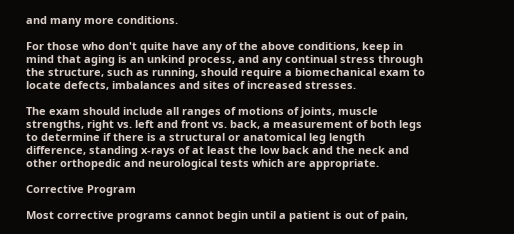and many more conditions.

For those who don't quite have any of the above conditions, keep in mind that aging is an unkind process, and any continual stress through the structure, such as running, should require a biomechanical exam to locate defects, imbalances and sites of increased stresses.

The exam should include all ranges of motions of joints, muscle strengths, right vs. left and front vs. back, a measurement of both legs to determine if there is a structural or anatomical leg length difference, standing x-rays of at least the low back and the neck and other orthopedic and neurological tests which are appropriate.

Corrective Program

Most corrective programs cannot begin until a patient is out of pain,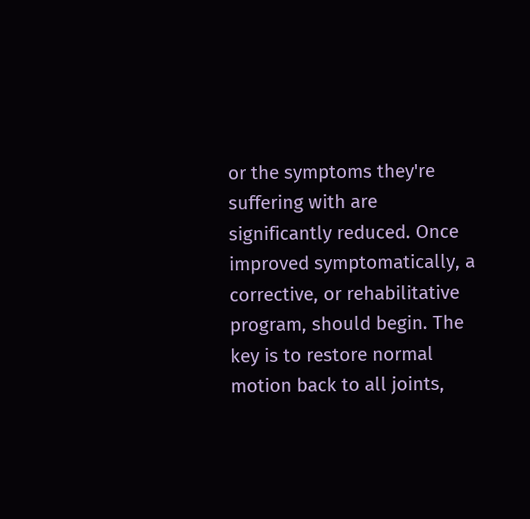or the symptoms they're suffering with are significantly reduced. Once improved symptomatically, a corrective, or rehabilitative program, should begin. The key is to restore normal motion back to all joints,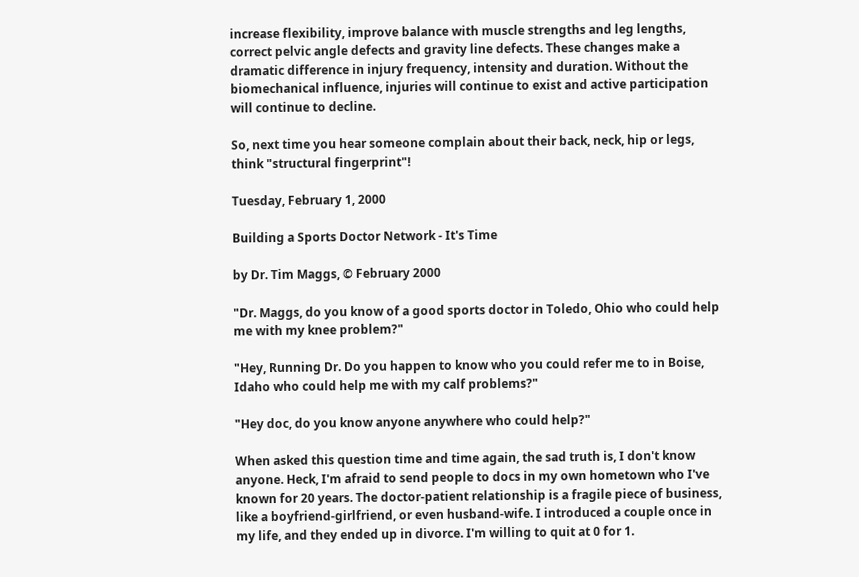increase flexibility, improve balance with muscle strengths and leg lengths, correct pelvic angle defects and gravity line defects. These changes make a dramatic difference in injury frequency, intensity and duration. Without the biomechanical influence, injuries will continue to exist and active participation will continue to decline.

So, next time you hear someone complain about their back, neck, hip or legs, think "structural fingerprint"!

Tuesday, February 1, 2000

Building a Sports Doctor Network - It's Time

by Dr. Tim Maggs, © February 2000

"Dr. Maggs, do you know of a good sports doctor in Toledo, Ohio who could help me with my knee problem?"

"Hey, Running Dr. Do you happen to know who you could refer me to in Boise, Idaho who could help me with my calf problems?"

"Hey doc, do you know anyone anywhere who could help?"

When asked this question time and time again, the sad truth is, I don't know anyone. Heck, I'm afraid to send people to docs in my own hometown who I've known for 20 years. The doctor-patient relationship is a fragile piece of business, like a boyfriend-girlfriend, or even husband-wife. I introduced a couple once in my life, and they ended up in divorce. I'm willing to quit at 0 for 1.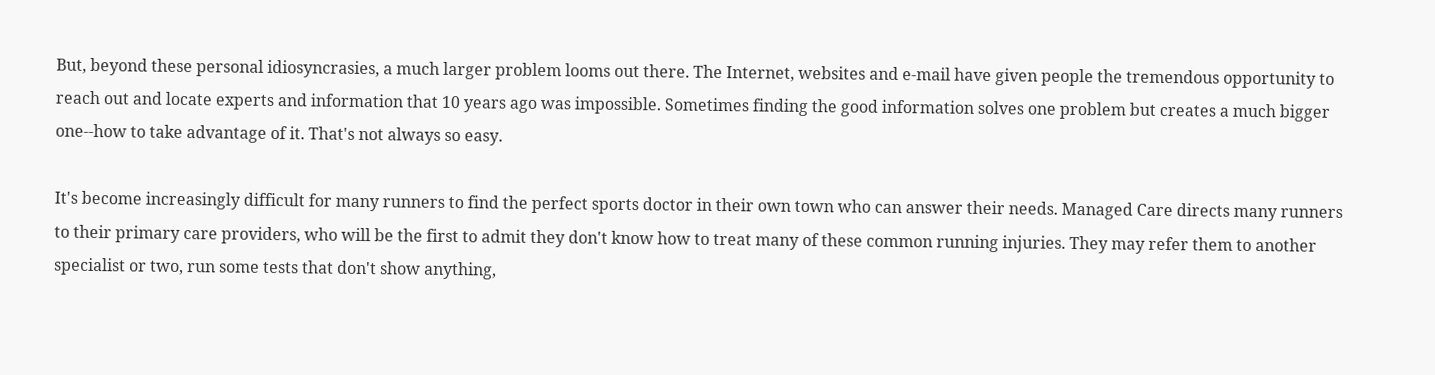But, beyond these personal idiosyncrasies, a much larger problem looms out there. The Internet, websites and e-mail have given people the tremendous opportunity to reach out and locate experts and information that 10 years ago was impossible. Sometimes finding the good information solves one problem but creates a much bigger one--how to take advantage of it. That's not always so easy.

It's become increasingly difficult for many runners to find the perfect sports doctor in their own town who can answer their needs. Managed Care directs many runners to their primary care providers, who will be the first to admit they don't know how to treat many of these common running injuries. They may refer them to another specialist or two, run some tests that don't show anything,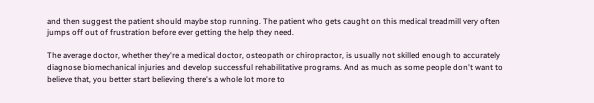and then suggest the patient should maybe stop running. The patient who gets caught on this medical treadmill very often jumps off out of frustration before ever getting the help they need.

The average doctor, whether they're a medical doctor, osteopath or chiropractor, is usually not skilled enough to accurately diagnose biomechanical injuries and develop successful rehabilitative programs. And as much as some people don't want to believe that, you better start believing there's a whole lot more to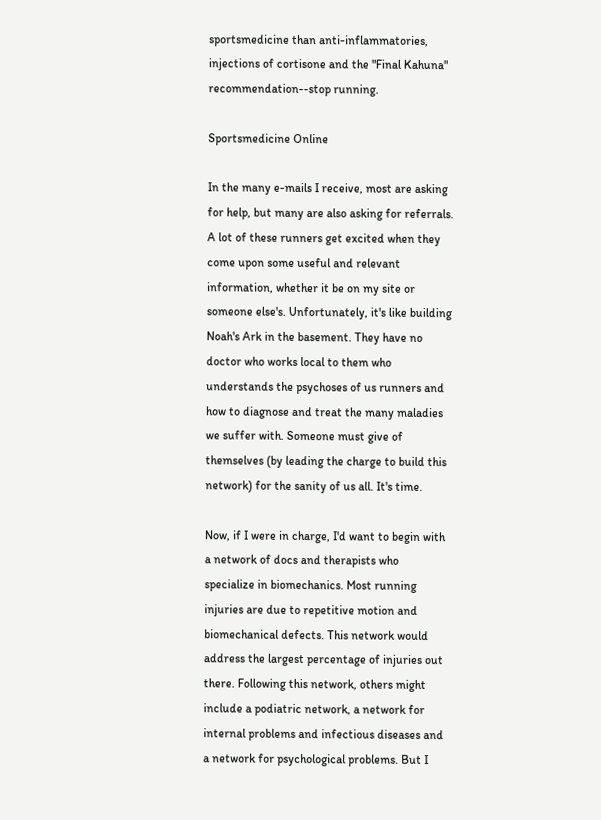sportsmedicine than anti-inflammatories, injections of cortisone and the "Final Kahuna" recommendation--stop running.

Sportsmedicine Online

In the many e-mails I receive, most are asking for help, but many are also asking for referrals. A lot of these runners get excited when they come upon some useful and relevant information, whether it be on my site or someone else's. Unfortunately, it's like building Noah's Ark in the basement. They have no doctor who works local to them who understands the psychoses of us runners and how to diagnose and treat the many maladies we suffer with. Someone must give of themselves (by leading the charge to build this network) for the sanity of us all. It's time.

Now, if I were in charge, I'd want to begin with a network of docs and therapists who specialize in biomechanics. Most running injuries are due to repetitive motion and biomechanical defects. This network would address the largest percentage of injuries out there. Following this network, others might include a podiatric network, a network for internal problems and infectious diseases and a network for psychological problems. But I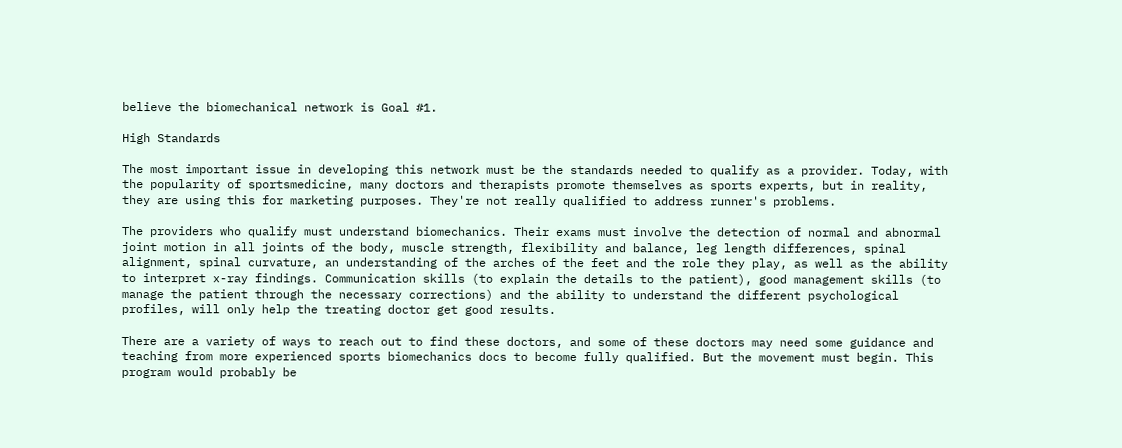believe the biomechanical network is Goal #1.

High Standards

The most important issue in developing this network must be the standards needed to qualify as a provider. Today, with the popularity of sportsmedicine, many doctors and therapists promote themselves as sports experts, but in reality, they are using this for marketing purposes. They're not really qualified to address runner's problems.

The providers who qualify must understand biomechanics. Their exams must involve the detection of normal and abnormal joint motion in all joints of the body, muscle strength, flexibility and balance, leg length differences, spinal alignment, spinal curvature, an understanding of the arches of the feet and the role they play, as well as the ability to interpret x-ray findings. Communication skills (to explain the details to the patient), good management skills (to manage the patient through the necessary corrections) and the ability to understand the different psychological profiles, will only help the treating doctor get good results.

There are a variety of ways to reach out to find these doctors, and some of these doctors may need some guidance and teaching from more experienced sports biomechanics docs to become fully qualified. But the movement must begin. This program would probably be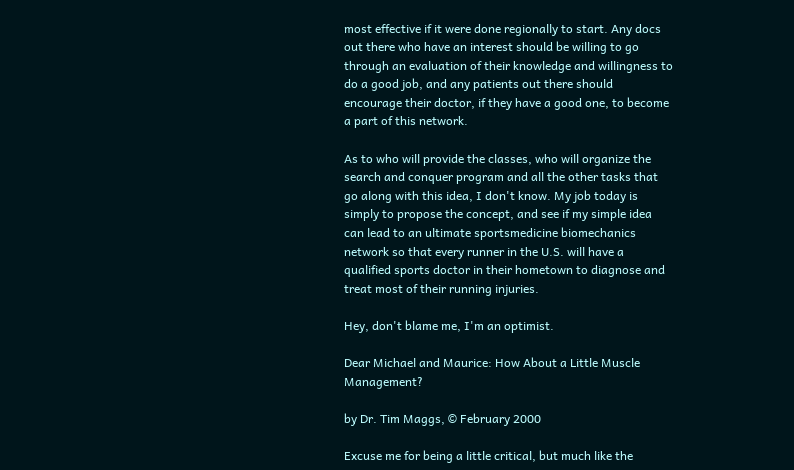most effective if it were done regionally to start. Any docs out there who have an interest should be willing to go through an evaluation of their knowledge and willingness to do a good job, and any patients out there should encourage their doctor, if they have a good one, to become a part of this network.

As to who will provide the classes, who will organize the search and conquer program and all the other tasks that go along with this idea, I don't know. My job today is simply to propose the concept, and see if my simple idea can lead to an ultimate sportsmedicine biomechanics network so that every runner in the U.S. will have a qualified sports doctor in their hometown to diagnose and treat most of their running injuries.

Hey, don't blame me, I'm an optimist.

Dear Michael and Maurice: How About a Little Muscle Management?

by Dr. Tim Maggs, © February 2000

Excuse me for being a little critical, but much like the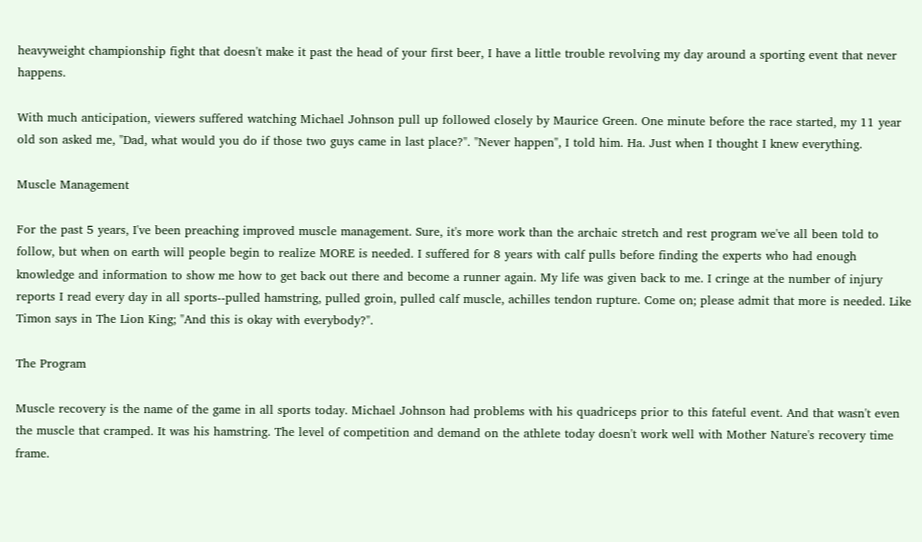heavyweight championship fight that doesn't make it past the head of your first beer, I have a little trouble revolving my day around a sporting event that never happens.

With much anticipation, viewers suffered watching Michael Johnson pull up followed closely by Maurice Green. One minute before the race started, my 11 year old son asked me, "Dad, what would you do if those two guys came in last place?". "Never happen", I told him. Ha. Just when I thought I knew everything.

Muscle Management

For the past 5 years, I've been preaching improved muscle management. Sure, it's more work than the archaic stretch and rest program we've all been told to follow, but when on earth will people begin to realize MORE is needed. I suffered for 8 years with calf pulls before finding the experts who had enough knowledge and information to show me how to get back out there and become a runner again. My life was given back to me. I cringe at the number of injury reports I read every day in all sports--pulled hamstring, pulled groin, pulled calf muscle, achilles tendon rupture. Come on; please admit that more is needed. Like Timon says in The Lion King; "And this is okay with everybody?".

The Program

Muscle recovery is the name of the game in all sports today. Michael Johnson had problems with his quadriceps prior to this fateful event. And that wasn't even the muscle that cramped. It was his hamstring. The level of competition and demand on the athlete today doesn't work well with Mother Nature's recovery time frame.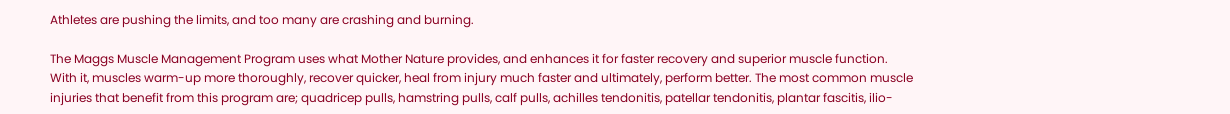Athletes are pushing the limits, and too many are crashing and burning.

The Maggs Muscle Management Program uses what Mother Nature provides, and enhances it for faster recovery and superior muscle function. With it, muscles warm-up more thoroughly, recover quicker, heal from injury much faster and ultimately, perform better. The most common muscle injuries that benefit from this program are; quadricep pulls, hamstring pulls, calf pulls, achilles tendonitis, patellar tendonitis, plantar fascitis, ilio-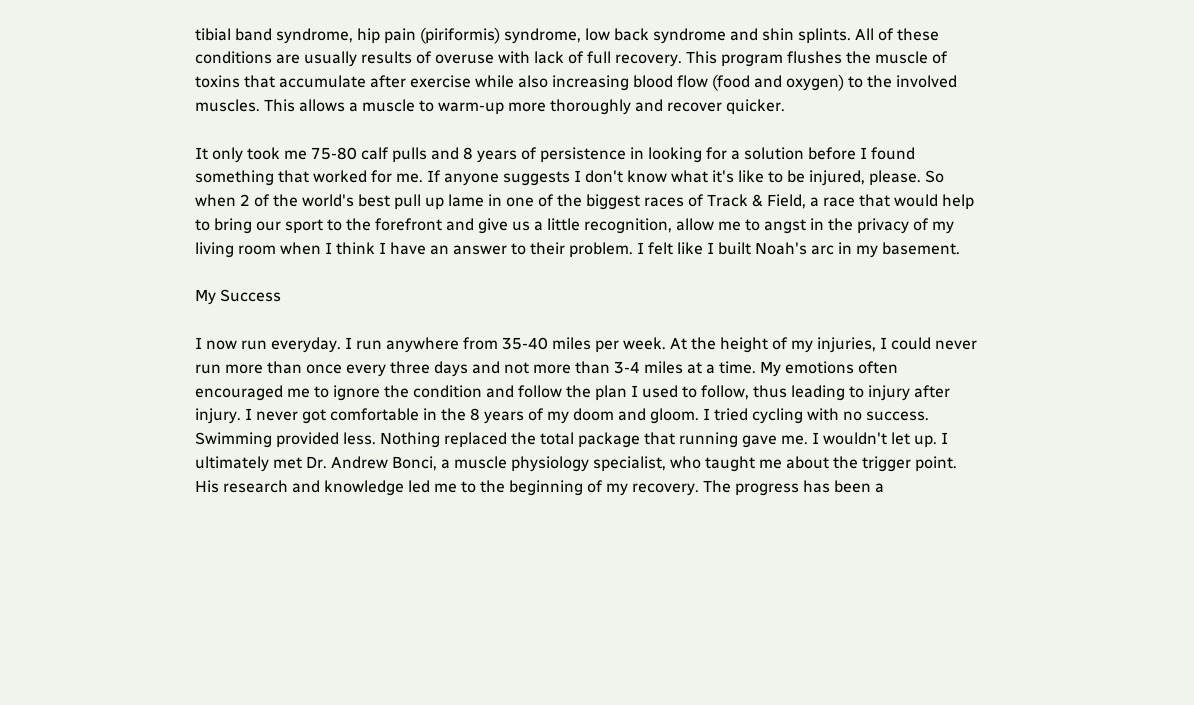tibial band syndrome, hip pain (piriformis) syndrome, low back syndrome and shin splints. All of these conditions are usually results of overuse with lack of full recovery. This program flushes the muscle of toxins that accumulate after exercise while also increasing blood flow (food and oxygen) to the involved muscles. This allows a muscle to warm-up more thoroughly and recover quicker.

It only took me 75-80 calf pulls and 8 years of persistence in looking for a solution before I found something that worked for me. If anyone suggests I don't know what it's like to be injured, please. So when 2 of the world's best pull up lame in one of the biggest races of Track & Field, a race that would help to bring our sport to the forefront and give us a little recognition, allow me to angst in the privacy of my living room when I think I have an answer to their problem. I felt like I built Noah's arc in my basement.

My Success

I now run everyday. I run anywhere from 35-40 miles per week. At the height of my injuries, I could never run more than once every three days and not more than 3-4 miles at a time. My emotions often encouraged me to ignore the condition and follow the plan I used to follow, thus leading to injury after injury. I never got comfortable in the 8 years of my doom and gloom. I tried cycling with no success. Swimming provided less. Nothing replaced the total package that running gave me. I wouldn't let up. I ultimately met Dr. Andrew Bonci, a muscle physiology specialist, who taught me about the trigger point. His research and knowledge led me to the beginning of my recovery. The progress has been a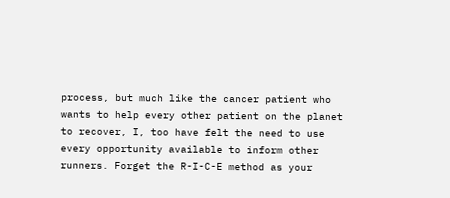process, but much like the cancer patient who wants to help every other patient on the planet to recover, I, too have felt the need to use every opportunity available to inform other runners. Forget the R-I-C-E method as your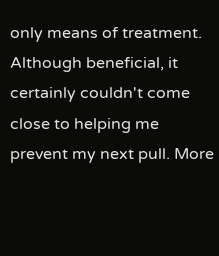only means of treatment. Although beneficial, it certainly couldn't come close to helping me prevent my next pull. More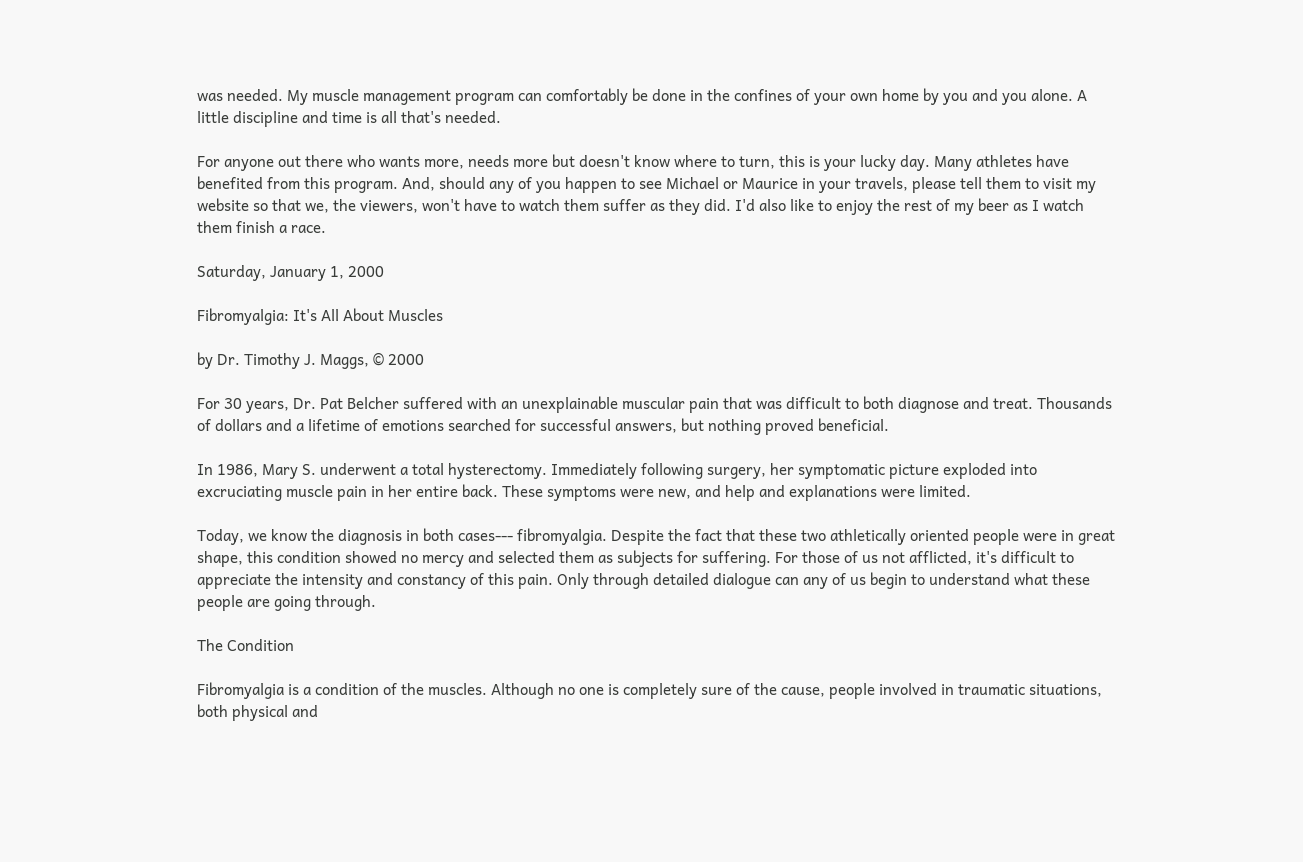was needed. My muscle management program can comfortably be done in the confines of your own home by you and you alone. A little discipline and time is all that's needed.

For anyone out there who wants more, needs more but doesn't know where to turn, this is your lucky day. Many athletes have benefited from this program. And, should any of you happen to see Michael or Maurice in your travels, please tell them to visit my website so that we, the viewers, won't have to watch them suffer as they did. I'd also like to enjoy the rest of my beer as I watch them finish a race.

Saturday, January 1, 2000

Fibromyalgia: It's All About Muscles

by Dr. Timothy J. Maggs, © 2000

For 30 years, Dr. Pat Belcher suffered with an unexplainable muscular pain that was difficult to both diagnose and treat. Thousands of dollars and a lifetime of emotions searched for successful answers, but nothing proved beneficial.

In 1986, Mary S. underwent a total hysterectomy. Immediately following surgery, her symptomatic picture exploded into excruciating muscle pain in her entire back. These symptoms were new, and help and explanations were limited.

Today, we know the diagnosis in both cases--- fibromyalgia. Despite the fact that these two athletically oriented people were in great shape, this condition showed no mercy and selected them as subjects for suffering. For those of us not afflicted, it's difficult to appreciate the intensity and constancy of this pain. Only through detailed dialogue can any of us begin to understand what these people are going through.

The Condition

Fibromyalgia is a condition of the muscles. Although no one is completely sure of the cause, people involved in traumatic situations, both physical and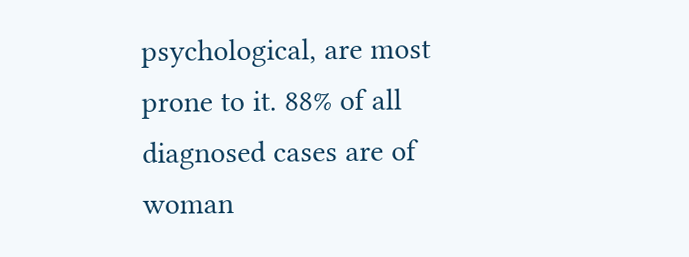psychological, are most prone to it. 88% of all diagnosed cases are of woman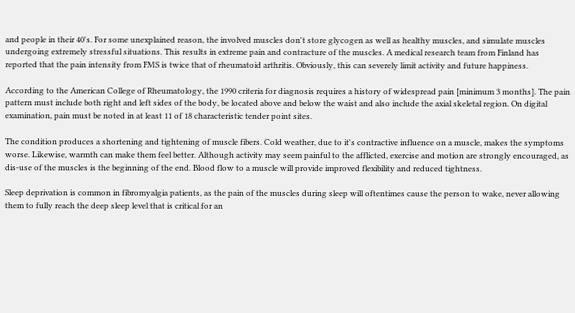and people in their 40's. For some unexplained reason, the involved muscles don't store glycogen as well as healthy muscles, and simulate muscles undergoing extremely stressful situations. This results in extreme pain and contracture of the muscles. A medical research team from Finland has reported that the pain intensity from FMS is twice that of rheumatoid arthritis. Obviously, this can severely limit activity and future happiness.

According to the American College of Rheumatology, the 1990 criteria for diagnosis requires a history of widespread pain [minimum 3 months]. The pain pattern must include both right and left sides of the body, be located above and below the waist and also include the axial skeletal region. On digital examination, pain must be noted in at least 11 of 18 characteristic tender point sites.

The condition produces a shortening and tightening of muscle fibers. Cold weather, due to it's contractive influence on a muscle, makes the symptoms worse. Likewise, warmth can make them feel better. Although activity may seem painful to the afflicted, exercise and motion are strongly encouraged, as dis-use of the muscles is the beginning of the end. Blood flow to a muscle will provide improved flexibility and reduced tightness.

Sleep deprivation is common in fibromyalgia patients, as the pain of the muscles during sleep will oftentimes cause the person to wake, never allowing them to fully reach the deep sleep level that is critical for an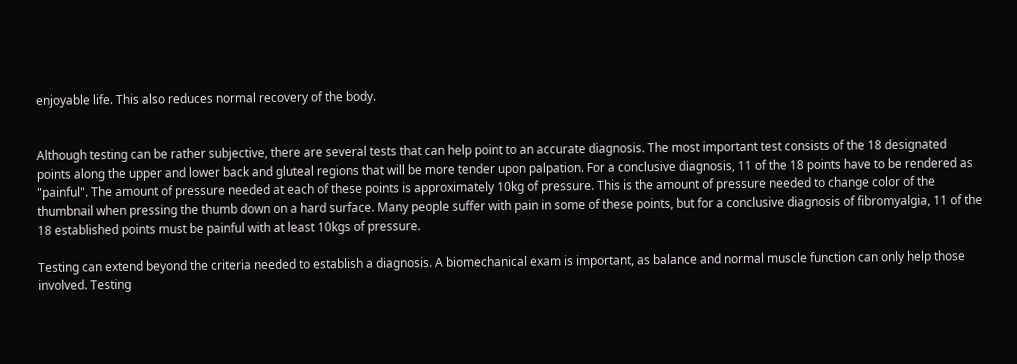enjoyable life. This also reduces normal recovery of the body.


Although testing can be rather subjective, there are several tests that can help point to an accurate diagnosis. The most important test consists of the 18 designated points along the upper and lower back and gluteal regions that will be more tender upon palpation. For a conclusive diagnosis, 11 of the 18 points have to be rendered as "painful". The amount of pressure needed at each of these points is approximately 10kg of pressure. This is the amount of pressure needed to change color of the thumbnail when pressing the thumb down on a hard surface. Many people suffer with pain in some of these points, but for a conclusive diagnosis of fibromyalgia, 11 of the 18 established points must be painful with at least 10kgs of pressure.

Testing can extend beyond the criteria needed to establish a diagnosis. A biomechanical exam is important, as balance and normal muscle function can only help those involved. Testing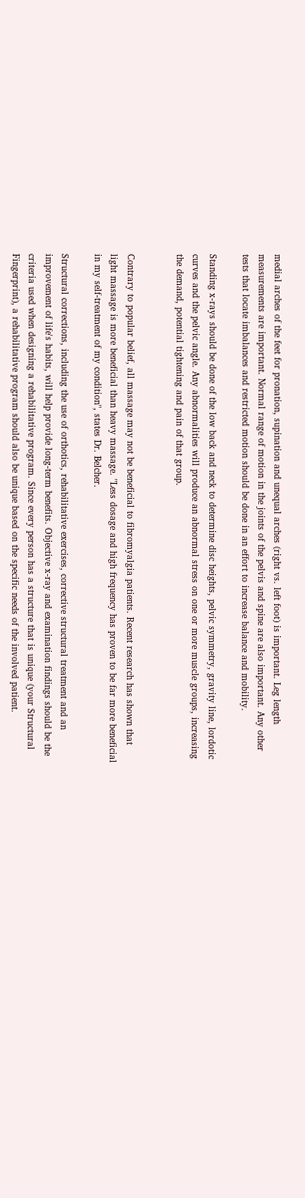medial arches of the feet for pronation, supination and unequal arches (right vs. left foot) is important. Leg length measurements are important. Normal range of motion in the joints of the pelvis and spine are also important. Any other tests that locate imbalances and restricted motion should be done in an effort to increase balance and mobility.

Standing x-rays should be done of the low back and neck to determine disc heights, pelvic symmetry, gravity line, lordotic curves and the pelvic angle. Any abnormalities will produce an abnormal stress on one or more muscle groups, increasing the demand, potential tightening and pain of that group.


Contrary to popular belief, all massage may not be beneficial to fibromyalgia patients. Recent research has shown that light massage is more beneficial than heavy massage. "Less dosage and high frequency has proven to be far more beneficial in my self-treatment of my condition", states Dr. Belcher.

Structural corrections, including the use of orthotics, rehabilitative exercises, corrective structural treatment and an improvement of life's habits, will help provide long-term benefits. Objective x-ray and examination findings should be the criteria used when designing a rehabilitative program. Since every person has a structure that is unique (your Structural Fingerprint), a rehabilitative program should also be unique based on the specific needs of the involved patient.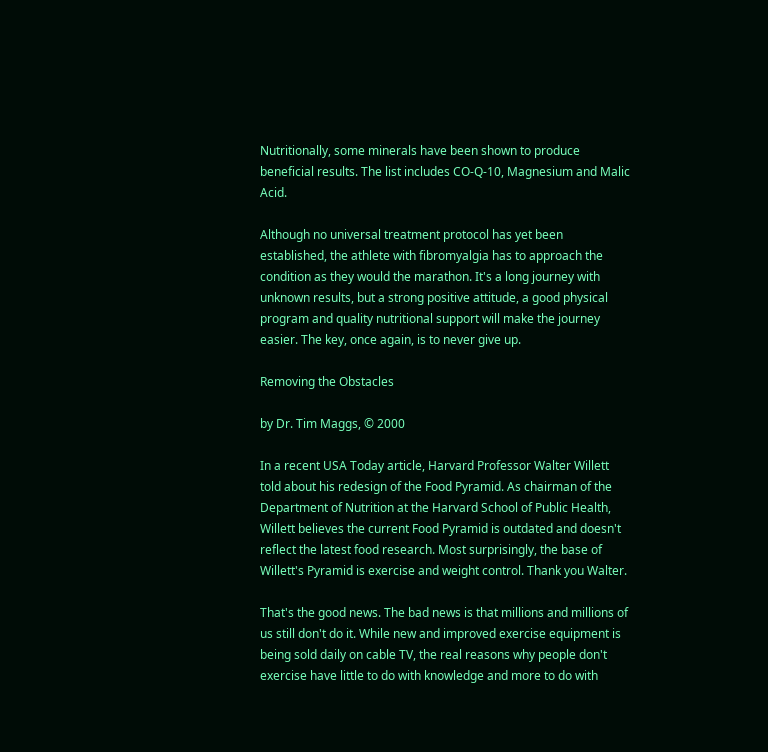Nutritionally, some minerals have been shown to produce beneficial results. The list includes CO-Q-10, Magnesium and Malic Acid.

Although no universal treatment protocol has yet been established, the athlete with fibromyalgia has to approach the condition as they would the marathon. It's a long journey with unknown results, but a strong positive attitude, a good physical program and quality nutritional support will make the journey easier. The key, once again, is to never give up.

Removing the Obstacles

by Dr. Tim Maggs, © 2000

In a recent USA Today article, Harvard Professor Walter Willett told about his redesign of the Food Pyramid. As chairman of the Department of Nutrition at the Harvard School of Public Health, Willett believes the current Food Pyramid is outdated and doesn't reflect the latest food research. Most surprisingly, the base of Willett's Pyramid is exercise and weight control. Thank you Walter.

That's the good news. The bad news is that millions and millions of us still don't do it. While new and improved exercise equipment is being sold daily on cable TV, the real reasons why people don't exercise have little to do with knowledge and more to do with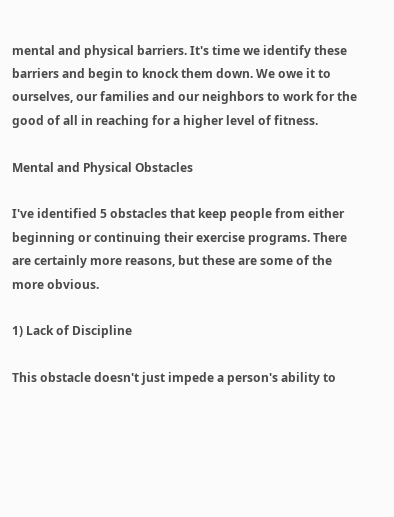mental and physical barriers. It's time we identify these barriers and begin to knock them down. We owe it to ourselves, our families and our neighbors to work for the good of all in reaching for a higher level of fitness.

Mental and Physical Obstacles

I've identified 5 obstacles that keep people from either beginning or continuing their exercise programs. There are certainly more reasons, but these are some of the more obvious.

1) Lack of Discipline

This obstacle doesn't just impede a person's ability to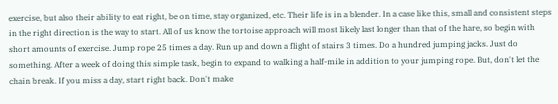exercise, but also their ability to eat right, be on time, stay organized, etc. Their life is in a blender. In a case like this, small and consistent steps in the right direction is the way to start. All of us know the tortoise approach will most likely last longer than that of the hare, so begin with short amounts of exercise. Jump rope 25 times a day. Run up and down a flight of stairs 3 times. Do a hundred jumping jacks. Just do something. After a week of doing this simple task, begin to expand to walking a half-mile in addition to your jumping rope. But, don't let the chain break. If you miss a day, start right back. Don't make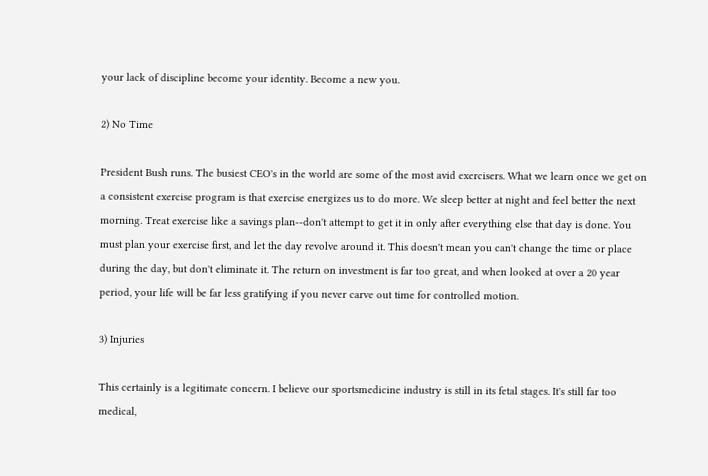your lack of discipline become your identity. Become a new you.

2) No Time

President Bush runs. The busiest CEO's in the world are some of the most avid exercisers. What we learn once we get on a consistent exercise program is that exercise energizes us to do more. We sleep better at night and feel better the next morning. Treat exercise like a savings plan--don't attempt to get it in only after everything else that day is done. You must plan your exercise first, and let the day revolve around it. This doesn't mean you can't change the time or place during the day, but don't eliminate it. The return on investment is far too great, and when looked at over a 20 year period, your life will be far less gratifying if you never carve out time for controlled motion.

3) Injuries

This certainly is a legitimate concern. I believe our sportsmedicine industry is still in its fetal stages. It's still far too medical,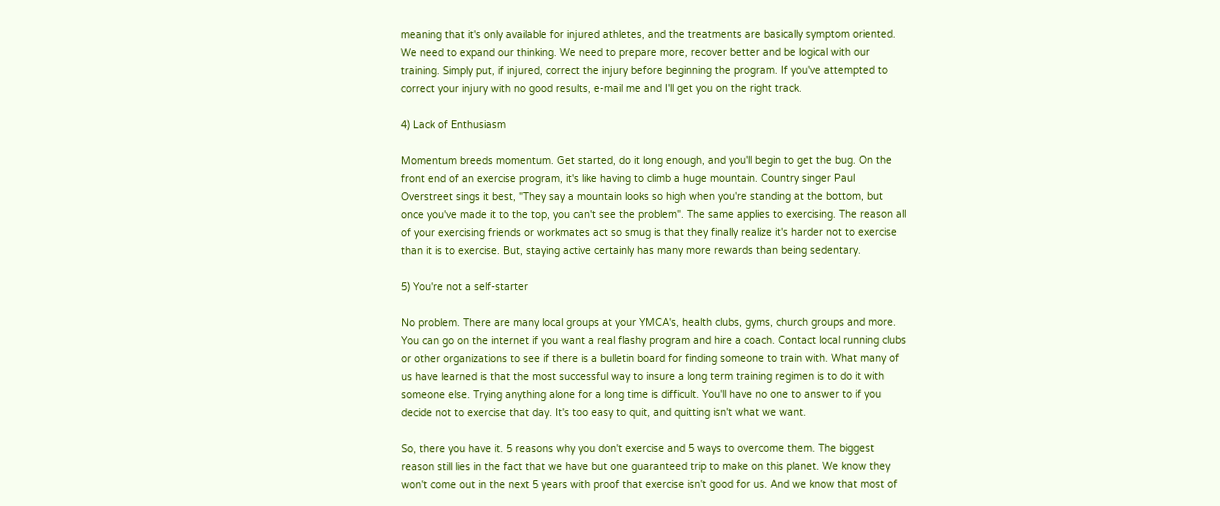meaning that it's only available for injured athletes, and the treatments are basically symptom oriented. We need to expand our thinking. We need to prepare more, recover better and be logical with our training. Simply put, if injured, correct the injury before beginning the program. If you've attempted to correct your injury with no good results, e-mail me and I'll get you on the right track.

4) Lack of Enthusiasm

Momentum breeds momentum. Get started, do it long enough, and you'll begin to get the bug. On the front end of an exercise program, it's like having to climb a huge mountain. Country singer Paul Overstreet sings it best, "They say a mountain looks so high when you're standing at the bottom, but once you've made it to the top, you can't see the problem". The same applies to exercising. The reason all of your exercising friends or workmates act so smug is that they finally realize it's harder not to exercise than it is to exercise. But, staying active certainly has many more rewards than being sedentary.

5) You're not a self-starter

No problem. There are many local groups at your YMCA's, health clubs, gyms, church groups and more. You can go on the internet if you want a real flashy program and hire a coach. Contact local running clubs or other organizations to see if there is a bulletin board for finding someone to train with. What many of us have learned is that the most successful way to insure a long term training regimen is to do it with someone else. Trying anything alone for a long time is difficult. You'll have no one to answer to if you decide not to exercise that day. It's too easy to quit, and quitting isn't what we want.

So, there you have it. 5 reasons why you don't exercise and 5 ways to overcome them. The biggest reason still lies in the fact that we have but one guaranteed trip to make on this planet. We know they won't come out in the next 5 years with proof that exercise isn't good for us. And we know that most of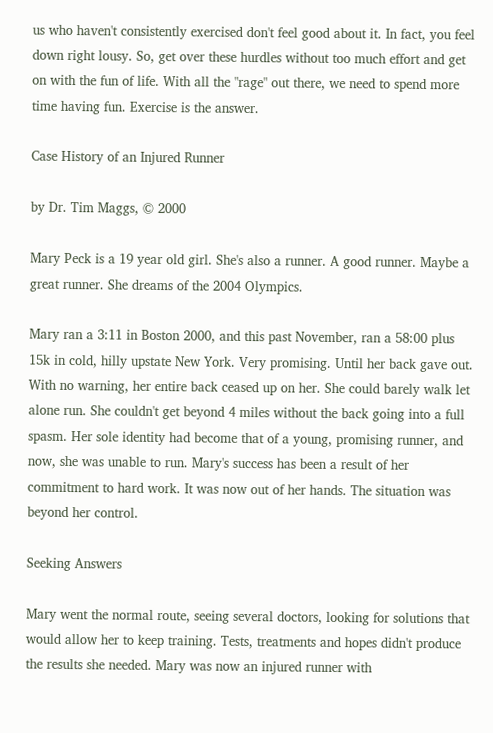us who haven't consistently exercised don't feel good about it. In fact, you feel down right lousy. So, get over these hurdles without too much effort and get on with the fun of life. With all the "rage" out there, we need to spend more time having fun. Exercise is the answer.

Case History of an Injured Runner

by Dr. Tim Maggs, © 2000

Mary Peck is a 19 year old girl. She's also a runner. A good runner. Maybe a great runner. She dreams of the 2004 Olympics.

Mary ran a 3:11 in Boston 2000, and this past November, ran a 58:00 plus 15k in cold, hilly upstate New York. Very promising. Until her back gave out. With no warning, her entire back ceased up on her. She could barely walk let alone run. She couldn't get beyond 4 miles without the back going into a full spasm. Her sole identity had become that of a young, promising runner, and now, she was unable to run. Mary's success has been a result of her commitment to hard work. It was now out of her hands. The situation was beyond her control.

Seeking Answers

Mary went the normal route, seeing several doctors, looking for solutions that would allow her to keep training. Tests, treatments and hopes didn't produce the results she needed. Mary was now an injured runner with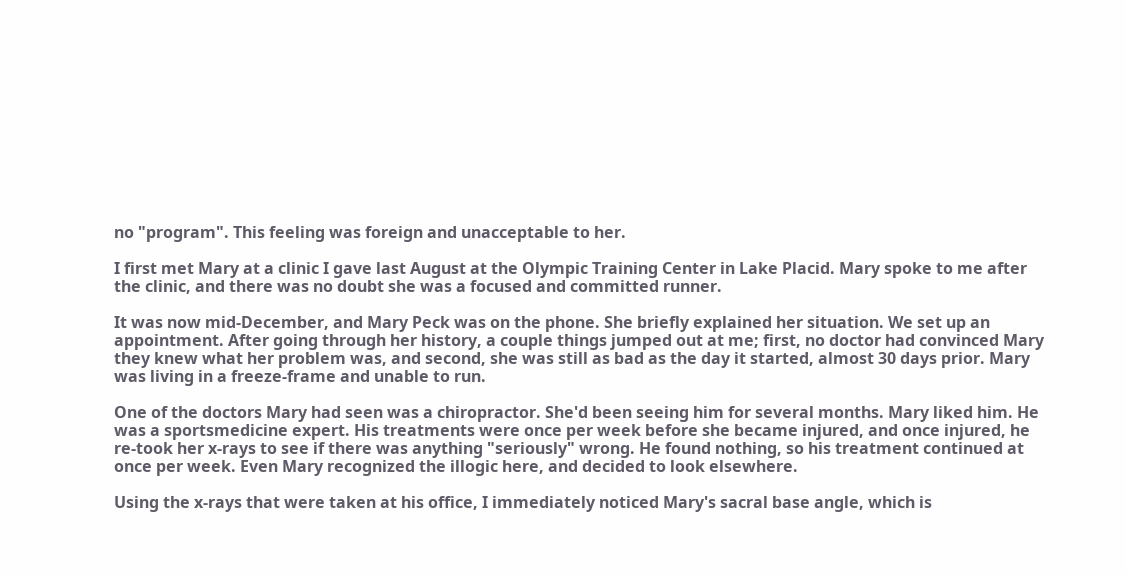no "program". This feeling was foreign and unacceptable to her.

I first met Mary at a clinic I gave last August at the Olympic Training Center in Lake Placid. Mary spoke to me after the clinic, and there was no doubt she was a focused and committed runner.

It was now mid-December, and Mary Peck was on the phone. She briefly explained her situation. We set up an appointment. After going through her history, a couple things jumped out at me; first, no doctor had convinced Mary they knew what her problem was, and second, she was still as bad as the day it started, almost 30 days prior. Mary was living in a freeze-frame and unable to run.

One of the doctors Mary had seen was a chiropractor. She'd been seeing him for several months. Mary liked him. He was a sportsmedicine expert. His treatments were once per week before she became injured, and once injured, he re-took her x-rays to see if there was anything "seriously" wrong. He found nothing, so his treatment continued at once per week. Even Mary recognized the illogic here, and decided to look elsewhere.

Using the x-rays that were taken at his office, I immediately noticed Mary's sacral base angle, which is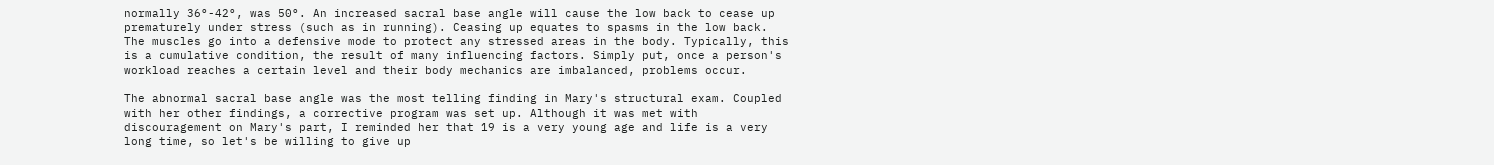normally 36°-42°, was 50°. An increased sacral base angle will cause the low back to cease up prematurely under stress (such as in running). Ceasing up equates to spasms in the low back. The muscles go into a defensive mode to protect any stressed areas in the body. Typically, this is a cumulative condition, the result of many influencing factors. Simply put, once a person's workload reaches a certain level and their body mechanics are imbalanced, problems occur.

The abnormal sacral base angle was the most telling finding in Mary's structural exam. Coupled with her other findings, a corrective program was set up. Although it was met with discouragement on Mary's part, I reminded her that 19 is a very young age and life is a very long time, so let's be willing to give up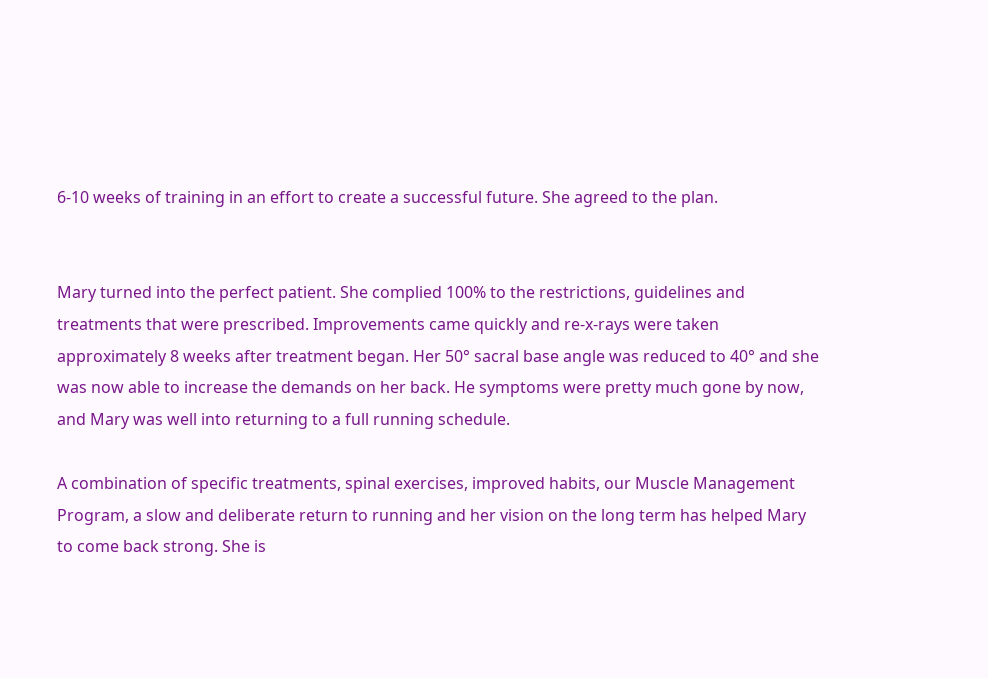6-10 weeks of training in an effort to create a successful future. She agreed to the plan.


Mary turned into the perfect patient. She complied 100% to the restrictions, guidelines and treatments that were prescribed. Improvements came quickly and re-x-rays were taken approximately 8 weeks after treatment began. Her 50° sacral base angle was reduced to 40° and she was now able to increase the demands on her back. He symptoms were pretty much gone by now, and Mary was well into returning to a full running schedule.

A combination of specific treatments, spinal exercises, improved habits, our Muscle Management Program, a slow and deliberate return to running and her vision on the long term has helped Mary to come back strong. She is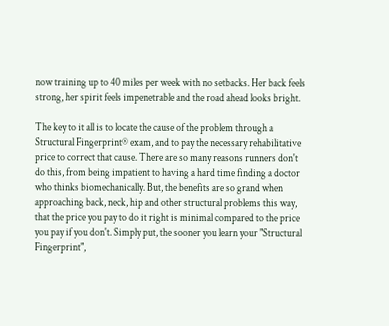now training up to 40 miles per week with no setbacks. Her back feels strong, her spirit feels impenetrable and the road ahead looks bright.

The key to it all is to locate the cause of the problem through a Structural Fingerprint® exam, and to pay the necessary rehabilitative price to correct that cause. There are so many reasons runners don't do this, from being impatient to having a hard time finding a doctor who thinks biomechanically. But, the benefits are so grand when approaching back, neck, hip and other structural problems this way, that the price you pay to do it right is minimal compared to the price you pay if you don't. Simply put, the sooner you learn your "Structural Fingerprint",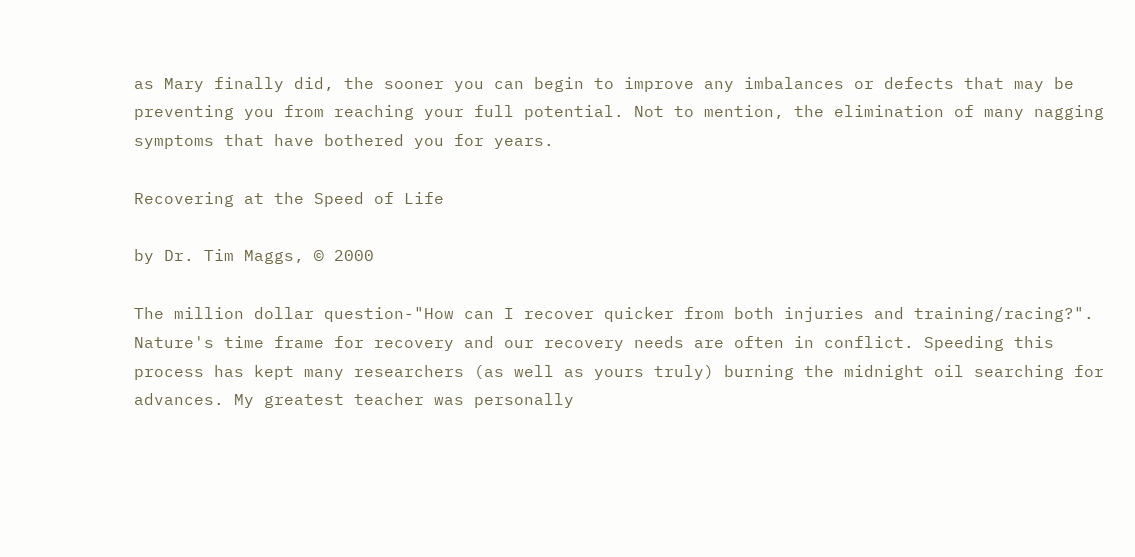as Mary finally did, the sooner you can begin to improve any imbalances or defects that may be preventing you from reaching your full potential. Not to mention, the elimination of many nagging symptoms that have bothered you for years.

Recovering at the Speed of Life

by Dr. Tim Maggs, © 2000

The million dollar question-"How can I recover quicker from both injuries and training/racing?". Nature's time frame for recovery and our recovery needs are often in conflict. Speeding this process has kept many researchers (as well as yours truly) burning the midnight oil searching for advances. My greatest teacher was personally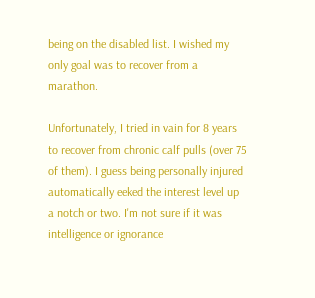being on the disabled list. I wished my only goal was to recover from a marathon.

Unfortunately, I tried in vain for 8 years to recover from chronic calf pulls (over 75 of them). I guess being personally injured automatically eeked the interest level up a notch or two. I'm not sure if it was intelligence or ignorance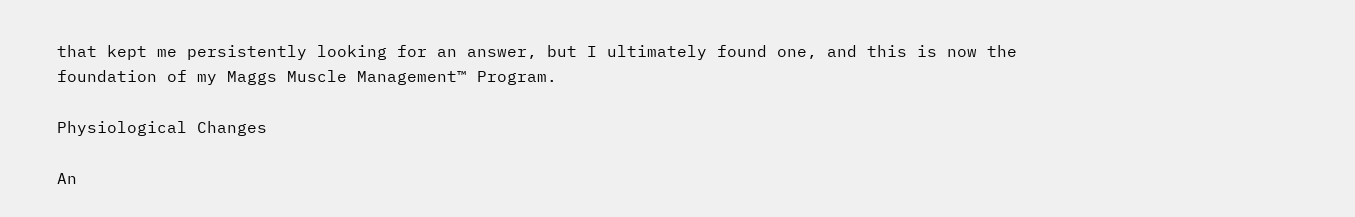that kept me persistently looking for an answer, but I ultimately found one, and this is now the foundation of my Maggs Muscle Management™ Program.

Physiological Changes

An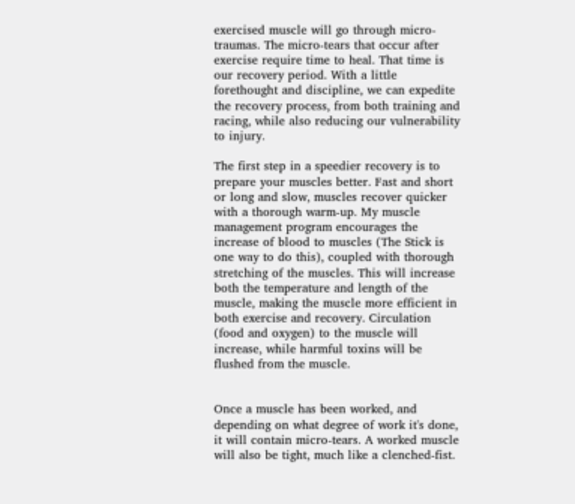exercised muscle will go through micro-traumas. The micro-tears that occur after exercise require time to heal. That time is our recovery period. With a little forethought and discipline, we can expedite the recovery process, from both training and racing, while also reducing our vulnerability to injury.

The first step in a speedier recovery is to prepare your muscles better. Fast and short or long and slow, muscles recover quicker with a thorough warm-up. My muscle management program encourages the increase of blood to muscles (The Stick is one way to do this), coupled with thorough stretching of the muscles. This will increase both the temperature and length of the muscle, making the muscle more efficient in both exercise and recovery. Circulation (food and oxygen) to the muscle will increase, while harmful toxins will be flushed from the muscle.


Once a muscle has been worked, and depending on what degree of work it's done, it will contain micro-tears. A worked muscle will also be tight, much like a clenched-fist.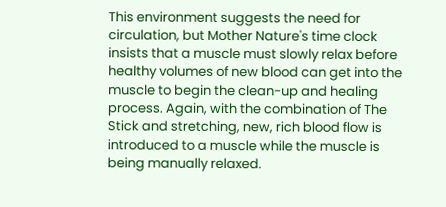This environment suggests the need for circulation, but Mother Nature's time clock insists that a muscle must slowly relax before healthy volumes of new blood can get into the muscle to begin the clean-up and healing process. Again, with the combination of The Stick and stretching, new, rich blood flow is introduced to a muscle while the muscle is being manually relaxed.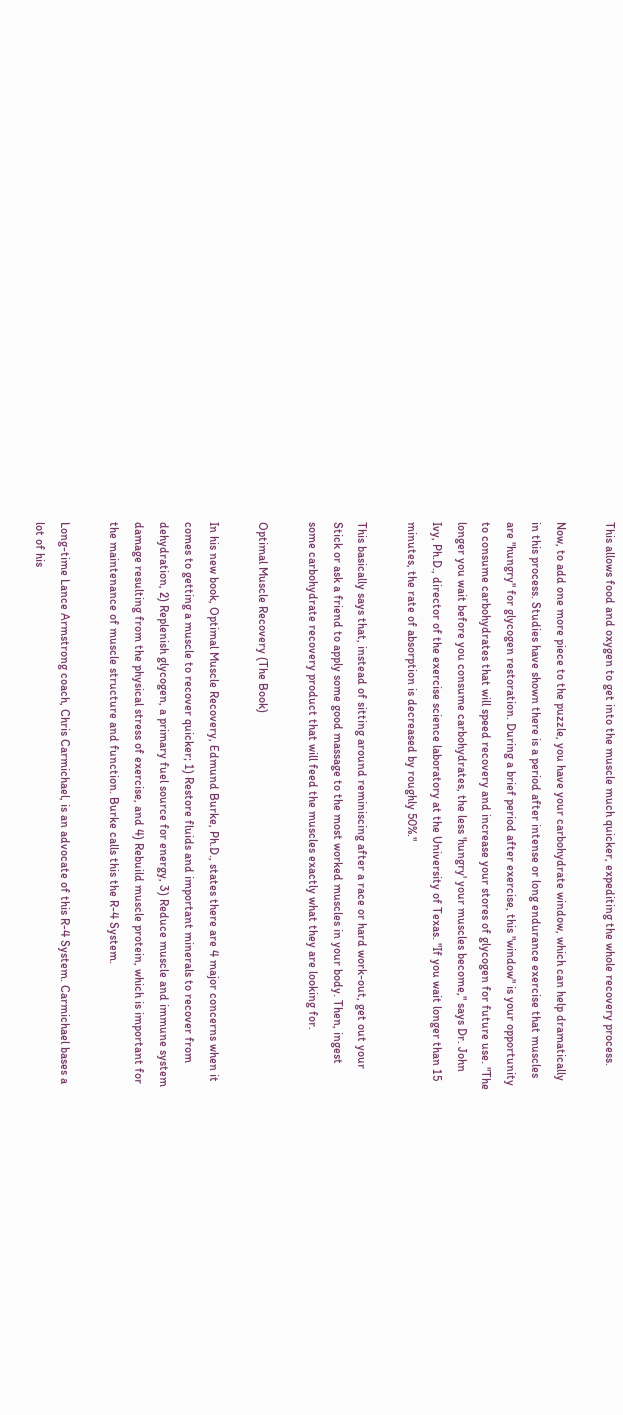This allows food and oxygen to get into the muscle much quicker, expediting the whole recovery process.

Now, to add one more piece to the puzzle, you have your carbohydrate window, which can help dramatically in this process. Studies have shown there is a period after intense or long endurance exercise that muscles are "hungry" for glycogen restoration. During a brief period after exercise, this "window" is your opportunity to consume carbohydrates that will speed recovery and increase your stores of glycogen for future use. "The longer you wait before you consume carbohydrates, the less 'hungry' your muscles become," says Dr. John Ivy, Ph.D., director of the exercise science laboratory at the University of Texas. "If you wait longer than 15 minutes, the rate of absorption is decreased by roughly 50%."

This basically says that, instead of sitting around reminiscing after a race or hard work-out, get out your Stick or ask a friend to apply some good massage to the most worked muscles in your body. Then, ingest some carbohydrate recovery product that will feed the muscles exactly what they are looking for.

Optimal Muscle Recovery (The Book)

In his new book, Optimal Muscle Recovery, Edmund Burke, Ph.D., states there are 4 major concerns when it comes to getting a muscle to recover quicker; 1) Restore fluids and important minerals to recover from dehydration, 2) Replenish glycogen, a primary fuel source for energy, 3) Reduce muscle and immune system damage resulting from the physical stress of exercise, and 4) Rebuild muscle protein, which is important for the maintenance of muscle structure and function. Burke calls this the R-4 System.

Long-time Lance Armstrong coach, Chris Carmichael, is an advocate of this R-4 System. Carmichael bases a lot of his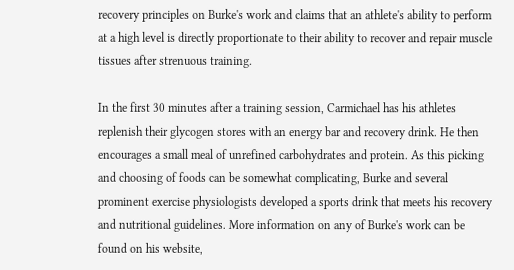recovery principles on Burke's work and claims that an athlete's ability to perform at a high level is directly proportionate to their ability to recover and repair muscle tissues after strenuous training.

In the first 30 minutes after a training session, Carmichael has his athletes replenish their glycogen stores with an energy bar and recovery drink. He then encourages a small meal of unrefined carbohydrates and protein. As this picking and choosing of foods can be somewhat complicating, Burke and several prominent exercise physiologists developed a sports drink that meets his recovery and nutritional guidelines. More information on any of Burke's work can be found on his website,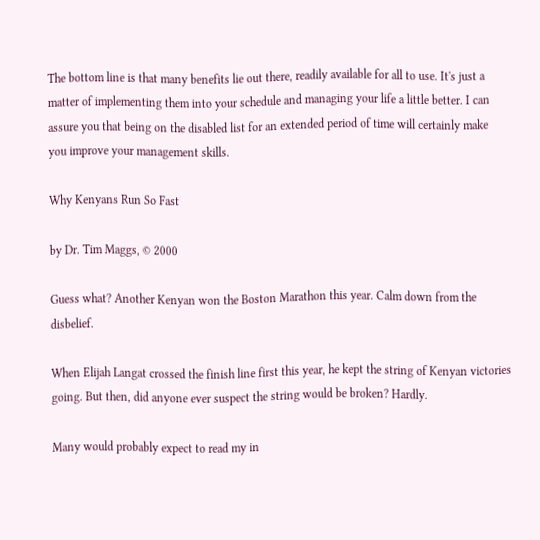The bottom line is that many benefits lie out there, readily available for all to use. It's just a matter of implementing them into your schedule and managing your life a little better. I can assure you that being on the disabled list for an extended period of time will certainly make you improve your management skills.

Why Kenyans Run So Fast

by Dr. Tim Maggs, © 2000

Guess what? Another Kenyan won the Boston Marathon this year. Calm down from the disbelief.

When Elijah Langat crossed the finish line first this year, he kept the string of Kenyan victories going. But then, did anyone ever suspect the string would be broken? Hardly.

Many would probably expect to read my in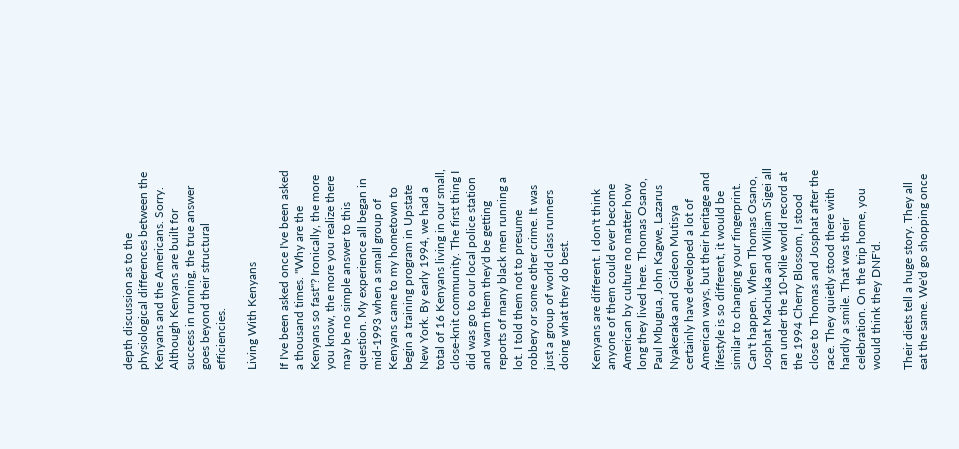depth discussion as to the physiological differences between the Kenyans and the Americans. Sorry. Although Kenyans are built for success in running, the true answer goes beyond their structural efficiencies.

Living With Kenyans

If I've been asked once I've been asked a thousand times. "Why are the Kenyans so fast"? Ironically, the more you know, the more you realize there may be no simple answer to this question. My experience all began in mid-1993 when a small group of Kenyans came to my hometown to begin a training program in Upstate New York. By early 1994, we had a total of 16 Kenyans living in our small, close-knit community. The first thing I did was go to our local police station and warn them they'd be getting reports of many black men running a lot. I told them not to presume robbery or some other crime. It was just a group of world class runners doing what they do best.

Kenyans are different. I don't think anyone of them could ever become American by culture no matter how long they lived here. Thomas Osano, Paul Mbugua, John Kagwe, Lazarus Nyakeraka and Gideon Mutisya certainly have developed a lot of American ways, but their heritage and lifestyle is so different, it would be similar to changing your fingerprint. Can't happen. When Thomas Osano, Josphat Machuka and William Sigei all ran under the 10-Mile world record at the 1994 Cherry Blossom, I stood close to Thomas and Josphat after the race. They quietly stood there with hardly a smile. That was their celebration. On the trip home, you would think they DNF'd.

Their diets tell a huge story. They all eat the same. We'd go shopping once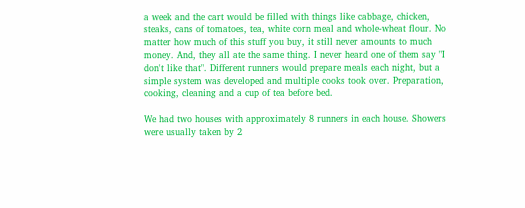a week and the cart would be filled with things like cabbage, chicken, steaks, cans of tomatoes, tea, white corn meal and whole-wheat flour. No matter how much of this stuff you buy, it still never amounts to much money. And, they all ate the same thing. I never heard one of them say "I don't like that". Different runners would prepare meals each night, but a simple system was developed and multiple cooks took over. Preparation, cooking, cleaning and a cup of tea before bed.

We had two houses with approximately 8 runners in each house. Showers were usually taken by 2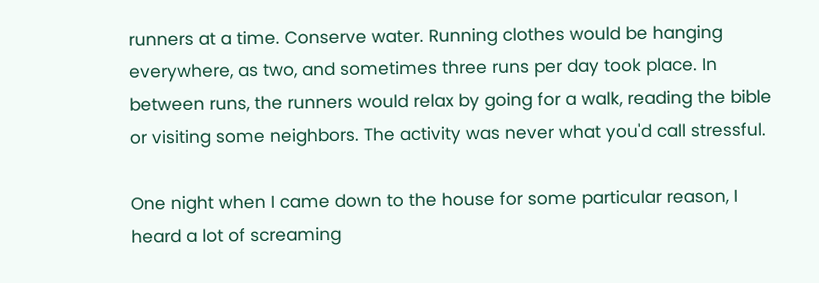runners at a time. Conserve water. Running clothes would be hanging everywhere, as two, and sometimes three runs per day took place. In between runs, the runners would relax by going for a walk, reading the bible or visiting some neighbors. The activity was never what you'd call stressful.

One night when I came down to the house for some particular reason, I heard a lot of screaming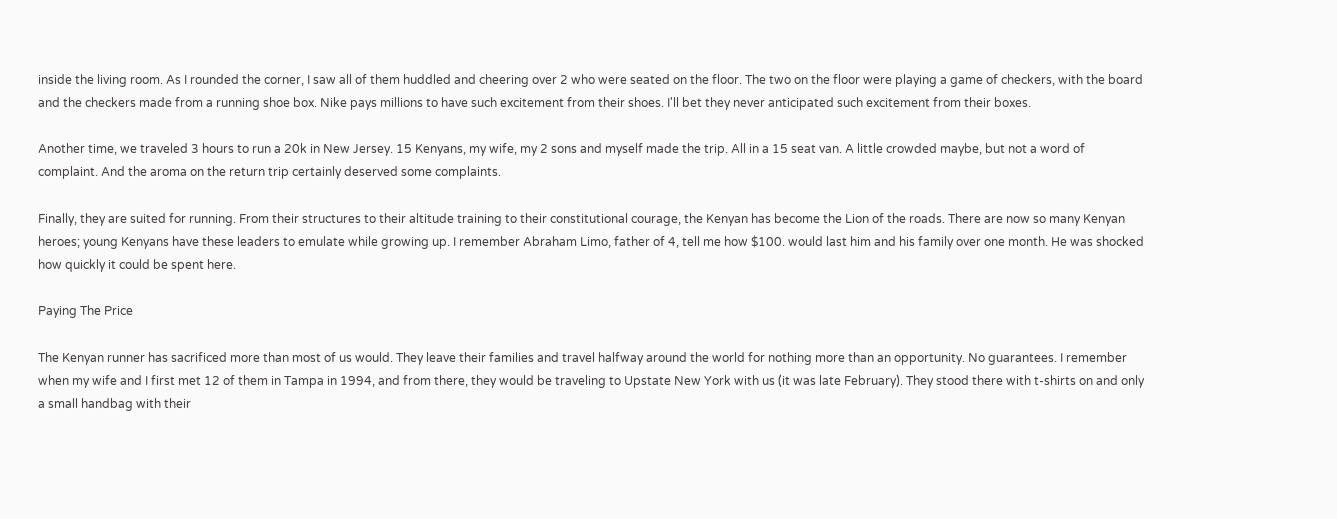inside the living room. As I rounded the corner, I saw all of them huddled and cheering over 2 who were seated on the floor. The two on the floor were playing a game of checkers, with the board and the checkers made from a running shoe box. Nike pays millions to have such excitement from their shoes. I'll bet they never anticipated such excitement from their boxes.

Another time, we traveled 3 hours to run a 20k in New Jersey. 15 Kenyans, my wife, my 2 sons and myself made the trip. All in a 15 seat van. A little crowded maybe, but not a word of complaint. And the aroma on the return trip certainly deserved some complaints.

Finally, they are suited for running. From their structures to their altitude training to their constitutional courage, the Kenyan has become the Lion of the roads. There are now so many Kenyan heroes; young Kenyans have these leaders to emulate while growing up. I remember Abraham Limo, father of 4, tell me how $100. would last him and his family over one month. He was shocked how quickly it could be spent here.

Paying The Price

The Kenyan runner has sacrificed more than most of us would. They leave their families and travel halfway around the world for nothing more than an opportunity. No guarantees. I remember when my wife and I first met 12 of them in Tampa in 1994, and from there, they would be traveling to Upstate New York with us (it was late February). They stood there with t-shirts on and only a small handbag with their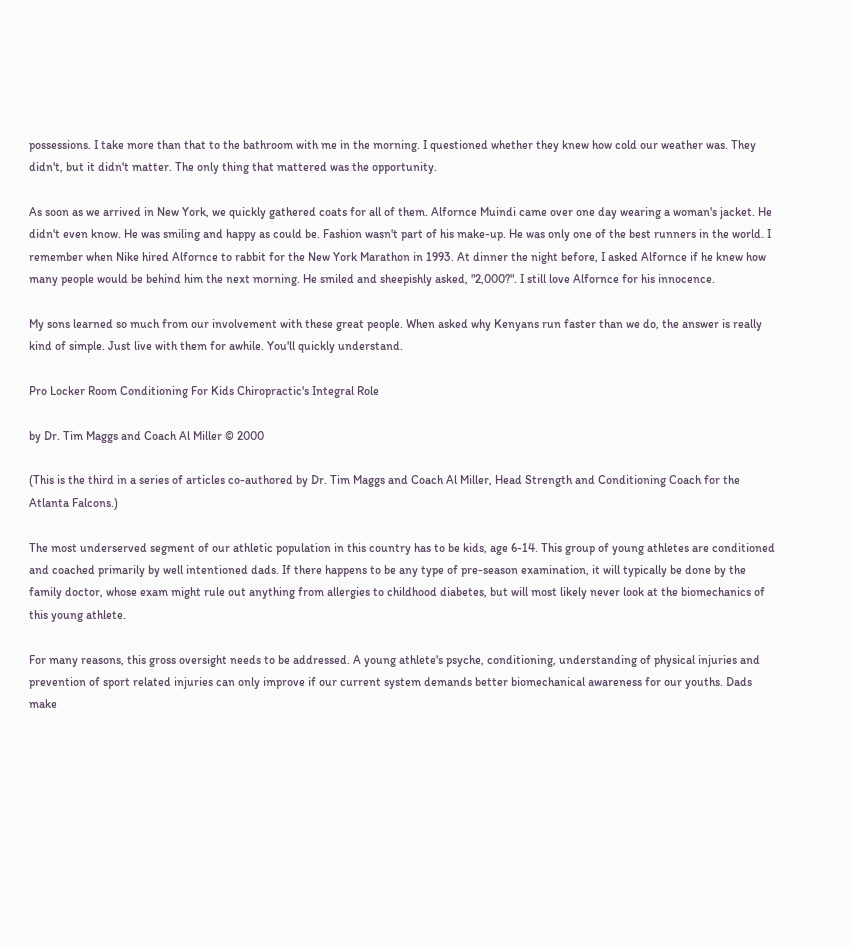possessions. I take more than that to the bathroom with me in the morning. I questioned whether they knew how cold our weather was. They didn't, but it didn't matter. The only thing that mattered was the opportunity.

As soon as we arrived in New York, we quickly gathered coats for all of them. Alfornce Muindi came over one day wearing a woman's jacket. He didn't even know. He was smiling and happy as could be. Fashion wasn't part of his make-up. He was only one of the best runners in the world. I remember when Nike hired Alfornce to rabbit for the New York Marathon in 1993. At dinner the night before, I asked Alfornce if he knew how many people would be behind him the next morning. He smiled and sheepishly asked, "2,000?". I still love Alfornce for his innocence.

My sons learned so much from our involvement with these great people. When asked why Kenyans run faster than we do, the answer is really kind of simple. Just live with them for awhile. You'll quickly understand.

Pro Locker Room Conditioning For Kids Chiropractic's Integral Role

by Dr. Tim Maggs and Coach Al Miller © 2000

(This is the third in a series of articles co-authored by Dr. Tim Maggs and Coach Al Miller, Head Strength and Conditioning Coach for the Atlanta Falcons.)

The most underserved segment of our athletic population in this country has to be kids, age 6-14. This group of young athletes are conditioned and coached primarily by well intentioned dads. If there happens to be any type of pre-season examination, it will typically be done by the family doctor, whose exam might rule out anything from allergies to childhood diabetes, but will most likely never look at the biomechanics of this young athlete.

For many reasons, this gross oversight needs to be addressed. A young athlete's psyche, conditioning, understanding of physical injuries and prevention of sport related injuries can only improve if our current system demands better biomechanical awareness for our youths. Dads make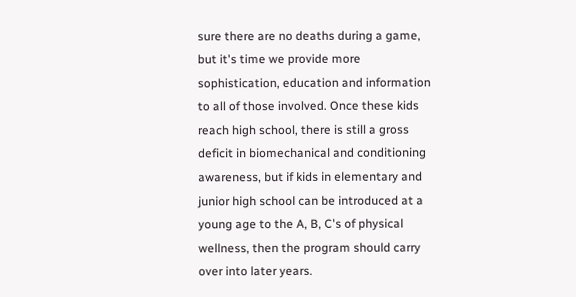sure there are no deaths during a game, but it's time we provide more sophistication, education and information to all of those involved. Once these kids reach high school, there is still a gross deficit in biomechanical and conditioning awareness, but if kids in elementary and junior high school can be introduced at a young age to the A, B, C's of physical wellness, then the program should carry over into later years.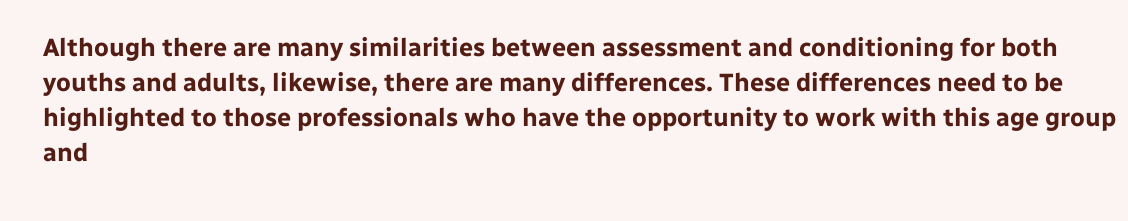Although there are many similarities between assessment and conditioning for both youths and adults, likewise, there are many differences. These differences need to be highlighted to those professionals who have the opportunity to work with this age group and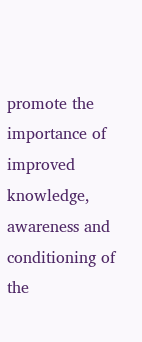promote the importance of improved knowledge, awareness and conditioning of the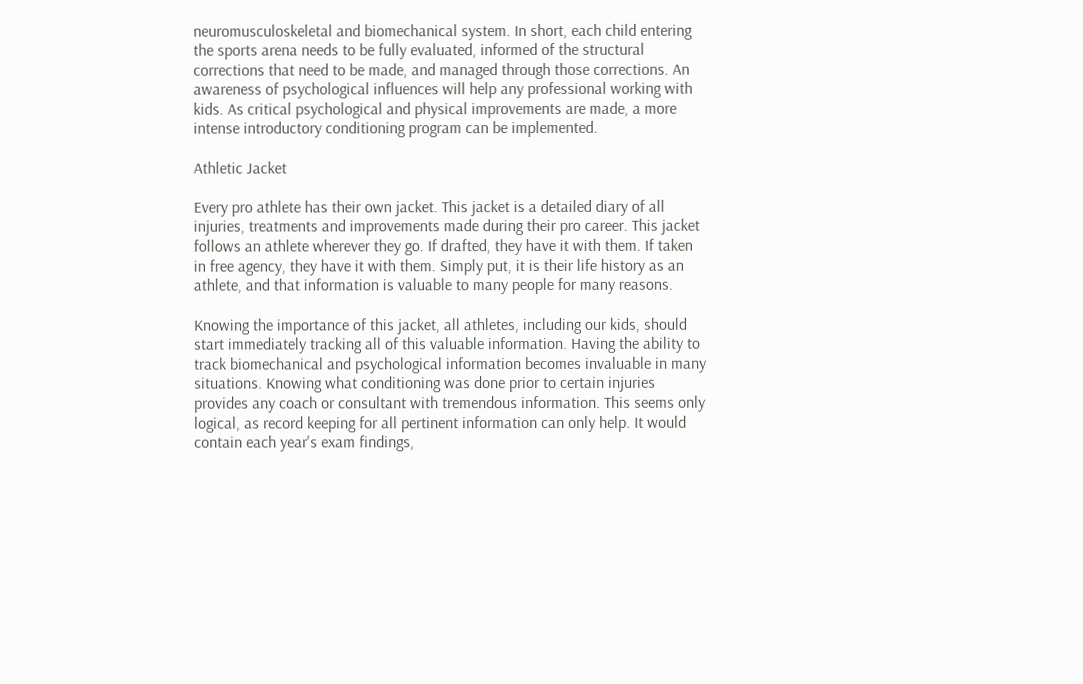neuromusculoskeletal and biomechanical system. In short, each child entering the sports arena needs to be fully evaluated, informed of the structural corrections that need to be made, and managed through those corrections. An awareness of psychological influences will help any professional working with kids. As critical psychological and physical improvements are made, a more intense introductory conditioning program can be implemented.

Athletic Jacket

Every pro athlete has their own jacket. This jacket is a detailed diary of all injuries, treatments and improvements made during their pro career. This jacket follows an athlete wherever they go. If drafted, they have it with them. If taken in free agency, they have it with them. Simply put, it is their life history as an athlete, and that information is valuable to many people for many reasons.

Knowing the importance of this jacket, all athletes, including our kids, should start immediately tracking all of this valuable information. Having the ability to track biomechanical and psychological information becomes invaluable in many situations. Knowing what conditioning was done prior to certain injuries provides any coach or consultant with tremendous information. This seems only logical, as record keeping for all pertinent information can only help. It would contain each year's exam findings,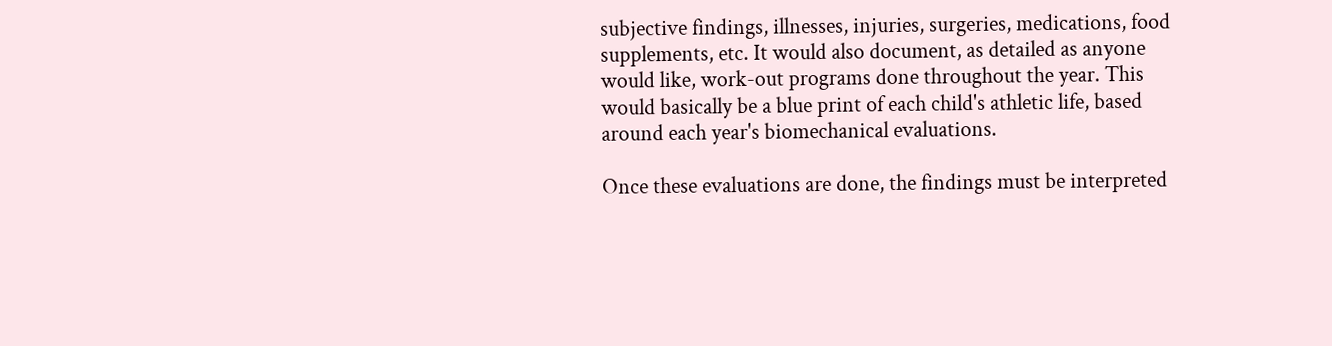subjective findings, illnesses, injuries, surgeries, medications, food supplements, etc. It would also document, as detailed as anyone would like, work-out programs done throughout the year. This would basically be a blue print of each child's athletic life, based around each year's biomechanical evaluations.

Once these evaluations are done, the findings must be interpreted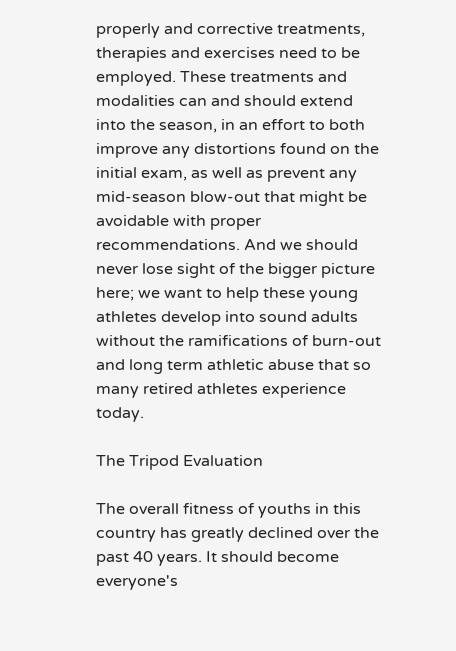properly and corrective treatments, therapies and exercises need to be employed. These treatments and modalities can and should extend into the season, in an effort to both improve any distortions found on the initial exam, as well as prevent any mid-season blow-out that might be avoidable with proper recommendations. And we should never lose sight of the bigger picture here; we want to help these young athletes develop into sound adults without the ramifications of burn-out and long term athletic abuse that so many retired athletes experience today.

The Tripod Evaluation

The overall fitness of youths in this country has greatly declined over the past 40 years. It should become everyone's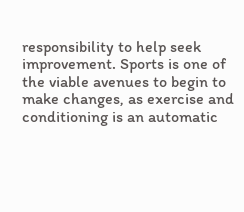responsibility to help seek improvement. Sports is one of the viable avenues to begin to make changes, as exercise and conditioning is an automatic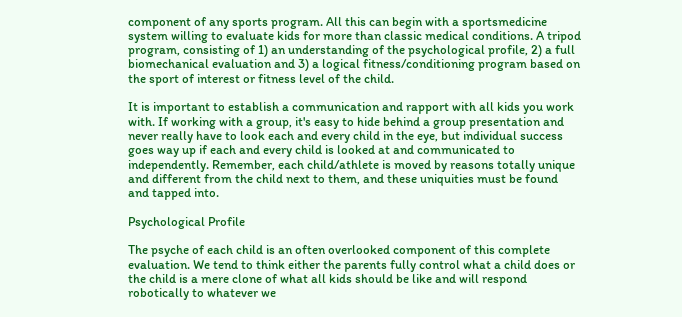component of any sports program. All this can begin with a sportsmedicine system willing to evaluate kids for more than classic medical conditions. A tripod program, consisting of 1) an understanding of the psychological profile, 2) a full biomechanical evaluation and 3) a logical fitness/conditioning program based on the sport of interest or fitness level of the child.

It is important to establish a communication and rapport with all kids you work with. If working with a group, it's easy to hide behind a group presentation and never really have to look each and every child in the eye, but individual success goes way up if each and every child is looked at and communicated to independently. Remember, each child/athlete is moved by reasons totally unique and different from the child next to them, and these uniquities must be found and tapped into.

Psychological Profile

The psyche of each child is an often overlooked component of this complete evaluation. We tend to think either the parents fully control what a child does or the child is a mere clone of what all kids should be like and will respond robotically to whatever we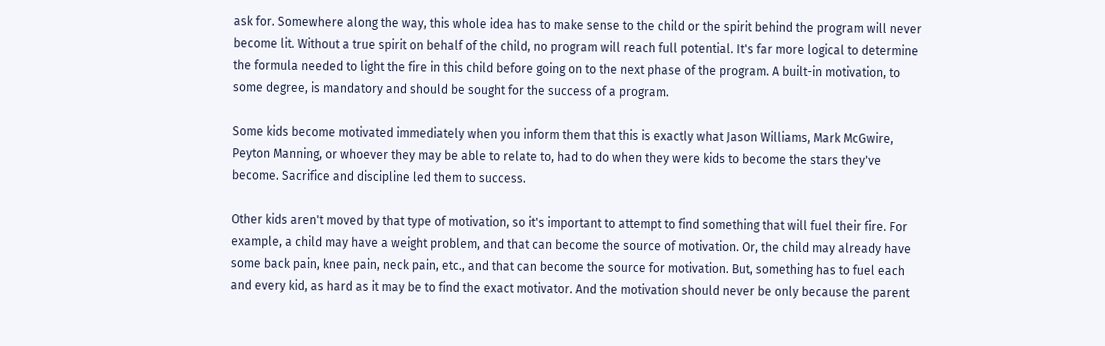ask for. Somewhere along the way, this whole idea has to make sense to the child or the spirit behind the program will never become lit. Without a true spirit on behalf of the child, no program will reach full potential. It's far more logical to determine the formula needed to light the fire in this child before going on to the next phase of the program. A built-in motivation, to some degree, is mandatory and should be sought for the success of a program.

Some kids become motivated immediately when you inform them that this is exactly what Jason Williams, Mark McGwire, Peyton Manning, or whoever they may be able to relate to, had to do when they were kids to become the stars they've become. Sacrifice and discipline led them to success.

Other kids aren't moved by that type of motivation, so it's important to attempt to find something that will fuel their fire. For example, a child may have a weight problem, and that can become the source of motivation. Or, the child may already have some back pain, knee pain, neck pain, etc., and that can become the source for motivation. But, something has to fuel each and every kid, as hard as it may be to find the exact motivator. And the motivation should never be only because the parent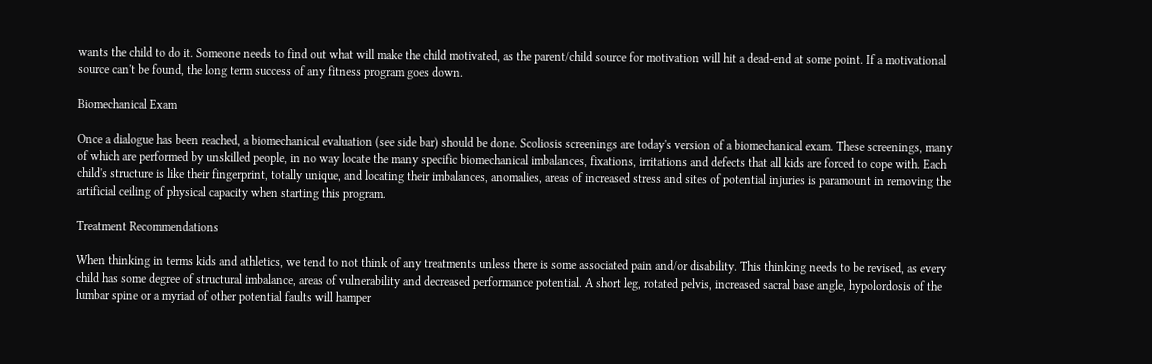wants the child to do it. Someone needs to find out what will make the child motivated, as the parent/child source for motivation will hit a dead-end at some point. If a motivational source can't be found, the long term success of any fitness program goes down.

Biomechanical Exam

Once a dialogue has been reached, a biomechanical evaluation (see side bar) should be done. Scoliosis screenings are today's version of a biomechanical exam. These screenings, many of which are performed by unskilled people, in no way locate the many specific biomechanical imbalances, fixations, irritations and defects that all kids are forced to cope with. Each child's structure is like their fingerprint, totally unique, and locating their imbalances, anomalies, areas of increased stress and sites of potential injuries is paramount in removing the artificial ceiling of physical capacity when starting this program.

Treatment Recommendations

When thinking in terms kids and athletics, we tend to not think of any treatments unless there is some associated pain and/or disability. This thinking needs to be revised, as every child has some degree of structural imbalance, areas of vulnerability and decreased performance potential. A short leg, rotated pelvis, increased sacral base angle, hypolordosis of the lumbar spine or a myriad of other potential faults will hamper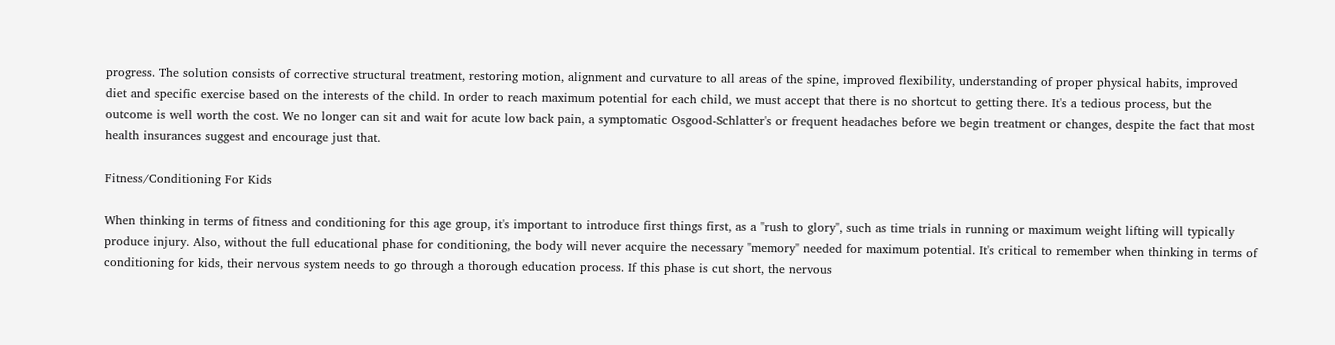progress. The solution consists of corrective structural treatment, restoring motion, alignment and curvature to all areas of the spine, improved flexibility, understanding of proper physical habits, improved diet and specific exercise based on the interests of the child. In order to reach maximum potential for each child, we must accept that there is no shortcut to getting there. It's a tedious process, but the outcome is well worth the cost. We no longer can sit and wait for acute low back pain, a symptomatic Osgood-Schlatter's or frequent headaches before we begin treatment or changes, despite the fact that most health insurances suggest and encourage just that.

Fitness/Conditioning For Kids

When thinking in terms of fitness and conditioning for this age group, it's important to introduce first things first, as a "rush to glory", such as time trials in running or maximum weight lifting will typically produce injury. Also, without the full educational phase for conditioning, the body will never acquire the necessary "memory" needed for maximum potential. It's critical to remember when thinking in terms of conditioning for kids, their nervous system needs to go through a thorough education process. If this phase is cut short, the nervous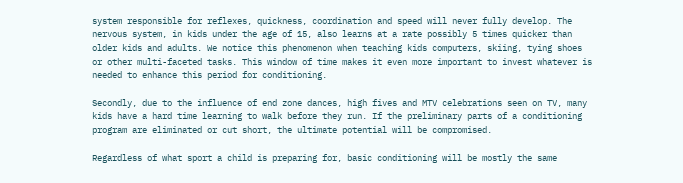system responsible for reflexes, quickness, coordination and speed will never fully develop. The nervous system, in kids under the age of 15, also learns at a rate possibly 5 times quicker than older kids and adults. We notice this phenomenon when teaching kids computers, skiing, tying shoes or other multi-faceted tasks. This window of time makes it even more important to invest whatever is needed to enhance this period for conditioning.

Secondly, due to the influence of end zone dances, high fives and MTV celebrations seen on TV, many kids have a hard time learning to walk before they run. If the preliminary parts of a conditioning program are eliminated or cut short, the ultimate potential will be compromised.

Regardless of what sport a child is preparing for, basic conditioning will be mostly the same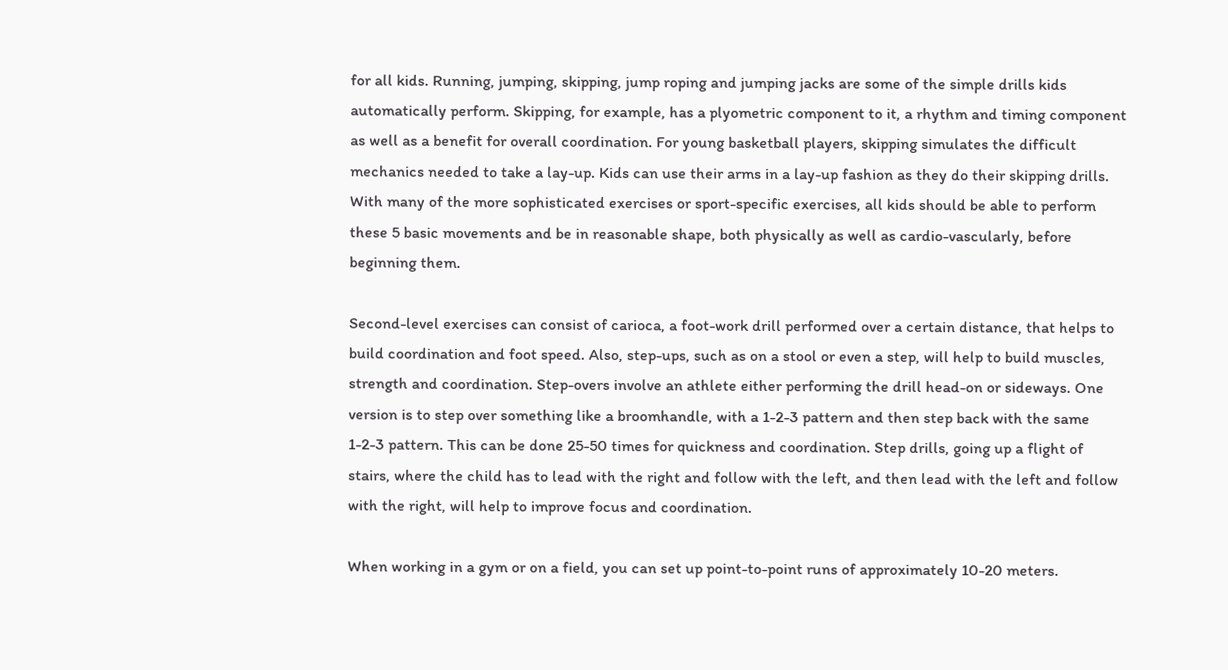for all kids. Running, jumping, skipping, jump roping and jumping jacks are some of the simple drills kids automatically perform. Skipping, for example, has a plyometric component to it, a rhythm and timing component as well as a benefit for overall coordination. For young basketball players, skipping simulates the difficult mechanics needed to take a lay-up. Kids can use their arms in a lay-up fashion as they do their skipping drills. With many of the more sophisticated exercises or sport-specific exercises, all kids should be able to perform these 5 basic movements and be in reasonable shape, both physically as well as cardio-vascularly, before beginning them.

Second-level exercises can consist of carioca, a foot-work drill performed over a certain distance, that helps to build coordination and foot speed. Also, step-ups, such as on a stool or even a step, will help to build muscles, strength and coordination. Step-overs involve an athlete either performing the drill head-on or sideways. One version is to step over something like a broomhandle, with a 1-2-3 pattern and then step back with the same 1-2-3 pattern. This can be done 25-50 times for quickness and coordination. Step drills, going up a flight of stairs, where the child has to lead with the right and follow with the left, and then lead with the left and follow with the right, will help to improve focus and coordination.

When working in a gym or on a field, you can set up point-to-point runs of approximately 10-20 meters.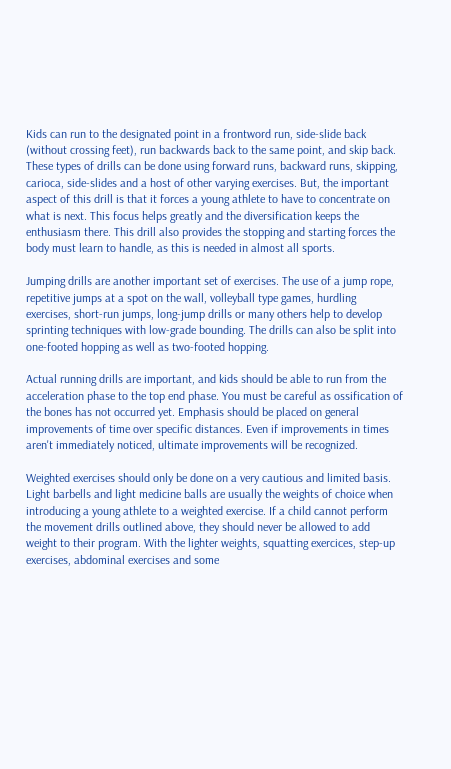Kids can run to the designated point in a frontword run, side-slide back (without crossing feet), run backwards back to the same point, and skip back. These types of drills can be done using forward runs, backward runs, skipping, carioca, side-slides and a host of other varying exercises. But, the important aspect of this drill is that it forces a young athlete to have to concentrate on what is next. This focus helps greatly and the diversification keeps the enthusiasm there. This drill also provides the stopping and starting forces the body must learn to handle, as this is needed in almost all sports.

Jumping drills are another important set of exercises. The use of a jump rope, repetitive jumps at a spot on the wall, volleyball type games, hurdling exercises, short-run jumps, long-jump drills or many others help to develop sprinting techniques with low-grade bounding. The drills can also be split into one-footed hopping as well as two-footed hopping.

Actual running drills are important, and kids should be able to run from the acceleration phase to the top end phase. You must be careful as ossification of the bones has not occurred yet. Emphasis should be placed on general improvements of time over specific distances. Even if improvements in times aren't immediately noticed, ultimate improvements will be recognized.

Weighted exercises should only be done on a very cautious and limited basis. Light barbells and light medicine balls are usually the weights of choice when introducing a young athlete to a weighted exercise. If a child cannot perform the movement drills outlined above, they should never be allowed to add weight to their program. With the lighter weights, squatting exercices, step-up exercises, abdominal exercises and some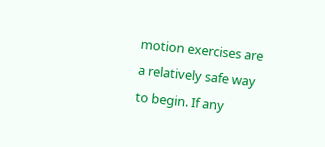motion exercises are a relatively safe way to begin. If any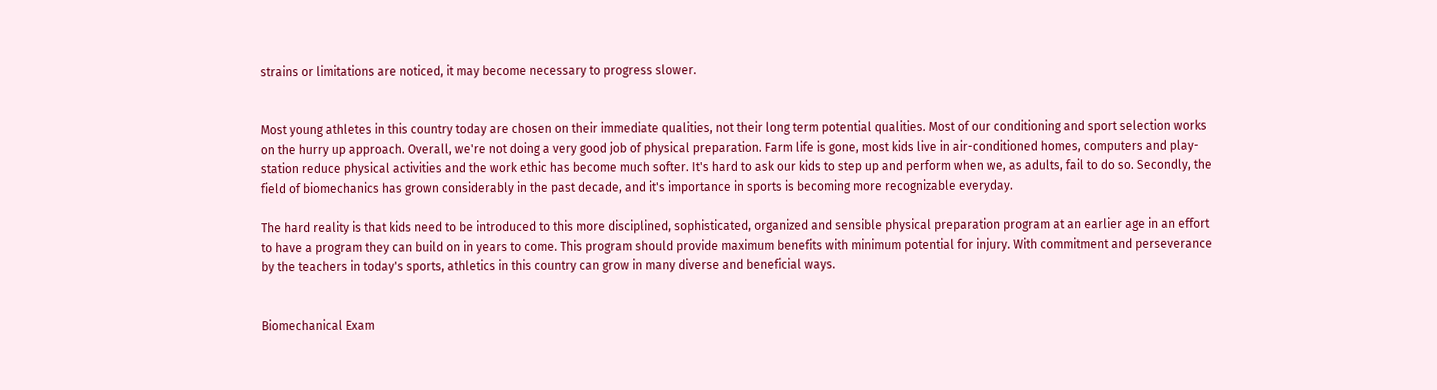strains or limitations are noticed, it may become necessary to progress slower.


Most young athletes in this country today are chosen on their immediate qualities, not their long term potential qualities. Most of our conditioning and sport selection works on the hurry up approach. Overall, we're not doing a very good job of physical preparation. Farm life is gone, most kids live in air-conditioned homes, computers and play-station reduce physical activities and the work ethic has become much softer. It's hard to ask our kids to step up and perform when we, as adults, fail to do so. Secondly, the field of biomechanics has grown considerably in the past decade, and it's importance in sports is becoming more recognizable everyday.

The hard reality is that kids need to be introduced to this more disciplined, sophisticated, organized and sensible physical preparation program at an earlier age in an effort to have a program they can build on in years to come. This program should provide maximum benefits with minimum potential for injury. With commitment and perseverance by the teachers in today's sports, athletics in this country can grow in many diverse and beneficial ways.


Biomechanical Exam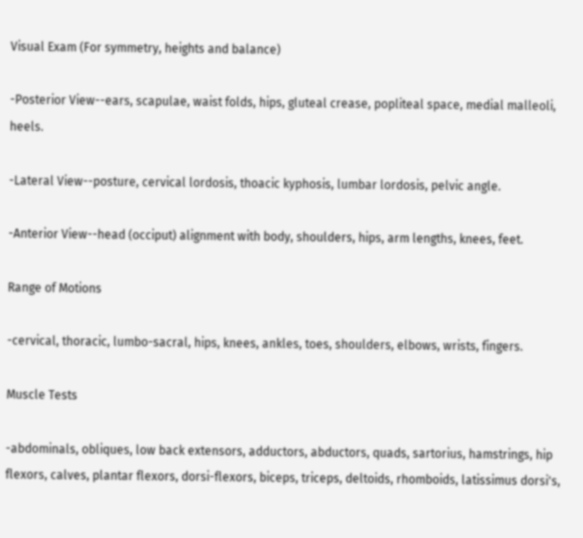Visual Exam (For symmetry, heights and balance)

-Posterior View--ears, scapulae, waist folds, hips, gluteal crease, popliteal space, medial malleoli, heels.

-Lateral View--posture, cervical lordosis, thoacic kyphosis, lumbar lordosis, pelvic angle.

-Anterior View--head (occiput) alignment with body, shoulders, hips, arm lengths, knees, feet.

Range of Motions

-cervical, thoracic, lumbo-sacral, hips, knees, ankles, toes, shoulders, elbows, wrists, fingers.

Muscle Tests

-abdominals, obliques, low back extensors, adductors, abductors, quads, sartorius, hamstrings, hip flexors, calves, plantar flexors, dorsi-flexors, biceps, triceps, deltoids, rhomboids, latissimus dorsi's,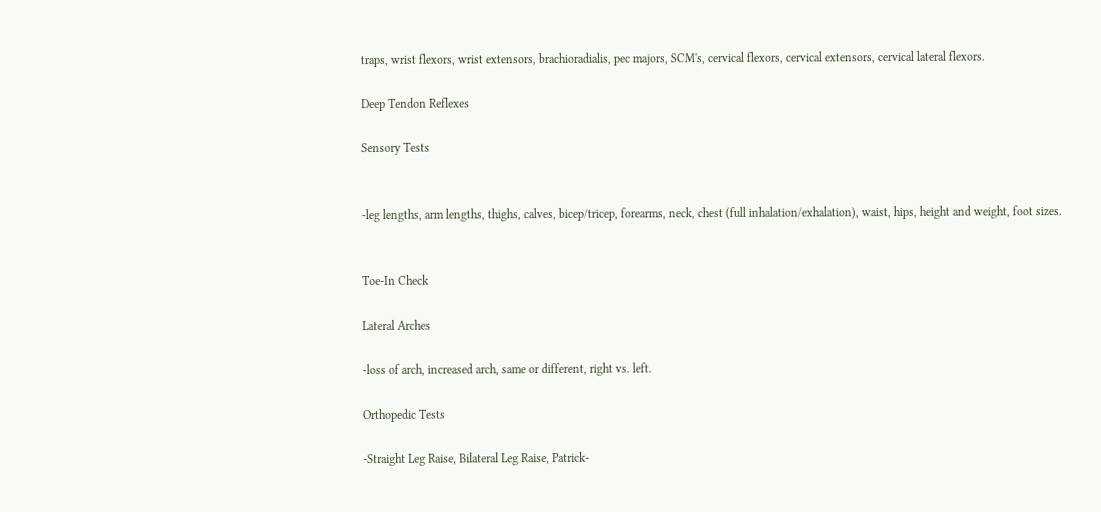traps, wrist flexors, wrist extensors, brachioradialis, pec majors, SCM's, cervical flexors, cervical extensors, cervical lateral flexors.

Deep Tendon Reflexes

Sensory Tests


-leg lengths, arm lengths, thighs, calves, bicep/tricep, forearms, neck, chest (full inhalation/exhalation), waist, hips, height and weight, foot sizes.


Toe-In Check

Lateral Arches

-loss of arch, increased arch, same or different, right vs. left.

Orthopedic Tests

-Straight Leg Raise, Bilateral Leg Raise, Patrick-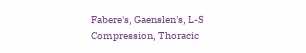Fabere's, Gaenslen's, L-S Compression, Thoracic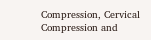Compression, Cervical Compression and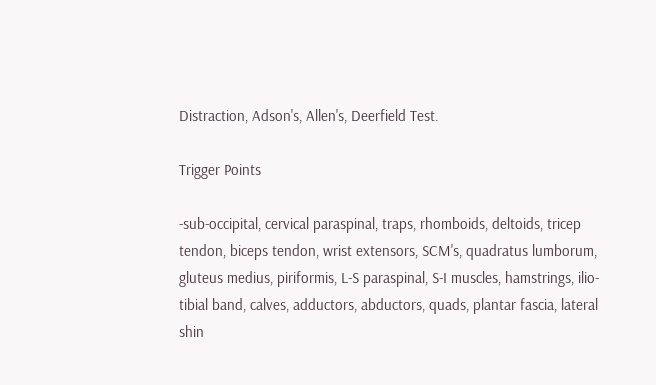Distraction, Adson's, Allen's, Deerfield Test.

Trigger Points

-sub-occipital, cervical paraspinal, traps, rhomboids, deltoids, tricep tendon, biceps tendon, wrist extensors, SCM's, quadratus lumborum, gluteus medius, piriformis, L-S paraspinal, S-I muscles, hamstrings, ilio-tibial band, calves, adductors, abductors, quads, plantar fascia, lateral shin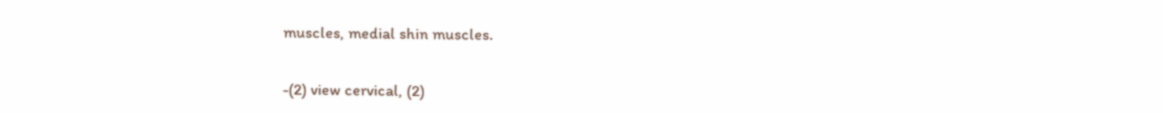muscles, medial shin muscles.


-(2) view cervical, (2)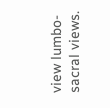view lumbo-sacral views.